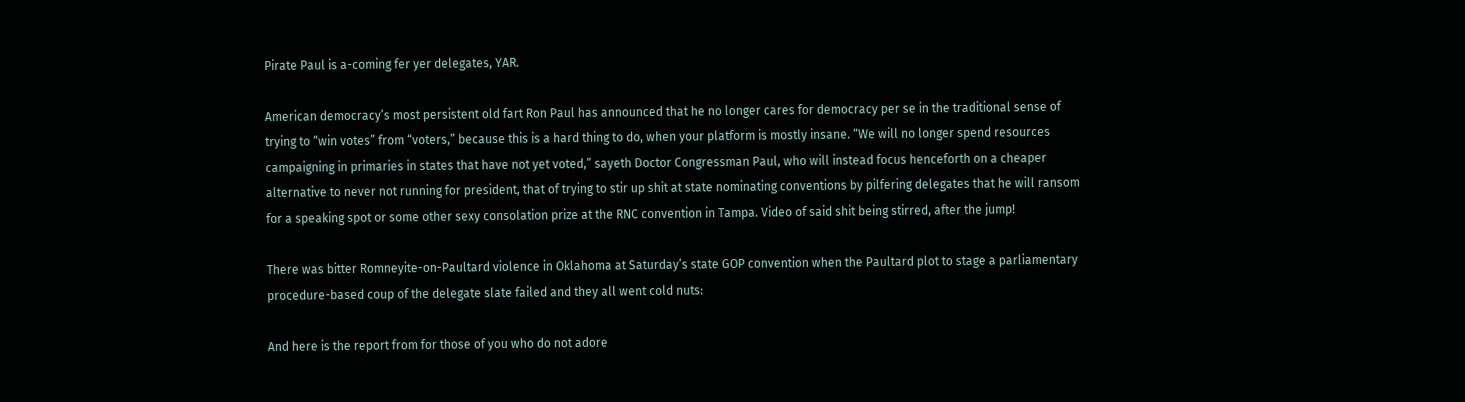Pirate Paul is a-coming fer yer delegates, YAR.

American democracy’s most persistent old fart Ron Paul has announced that he no longer cares for democracy per se in the traditional sense of trying to “win votes” from “voters,” because this is a hard thing to do, when your platform is mostly insane. “We will no longer spend resources campaigning in primaries in states that have not yet voted,” sayeth Doctor Congressman Paul, who will instead focus henceforth on a cheaper alternative to never not running for president, that of trying to stir up shit at state nominating conventions by pilfering delegates that he will ransom for a speaking spot or some other sexy consolation prize at the RNC convention in Tampa. Video of said shit being stirred, after the jump!

There was bitter Romneyite-on-Paultard violence in Oklahoma at Saturday’s state GOP convention when the Paultard plot to stage a parliamentary procedure-based coup of the delegate slate failed and they all went cold nuts:

And here is the report from for those of you who do not adore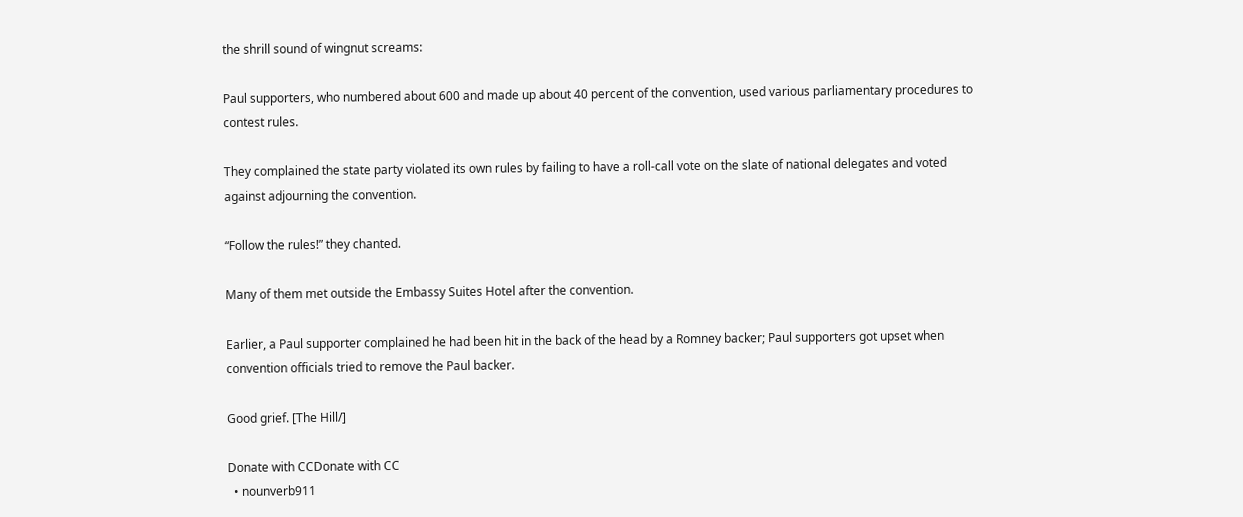the shrill sound of wingnut screams:

Paul supporters, who numbered about 600 and made up about 40 percent of the convention, used various parliamentary procedures to contest rules.

They complained the state party violated its own rules by failing to have a roll-call vote on the slate of national delegates and voted against adjourning the convention.

“Follow the rules!” they chanted.

Many of them met outside the Embassy Suites Hotel after the convention.

Earlier, a Paul supporter complained he had been hit in the back of the head by a Romney backer; Paul supporters got upset when convention officials tried to remove the Paul backer.

Good grief. [The Hill/]

Donate with CCDonate with CC
  • nounverb911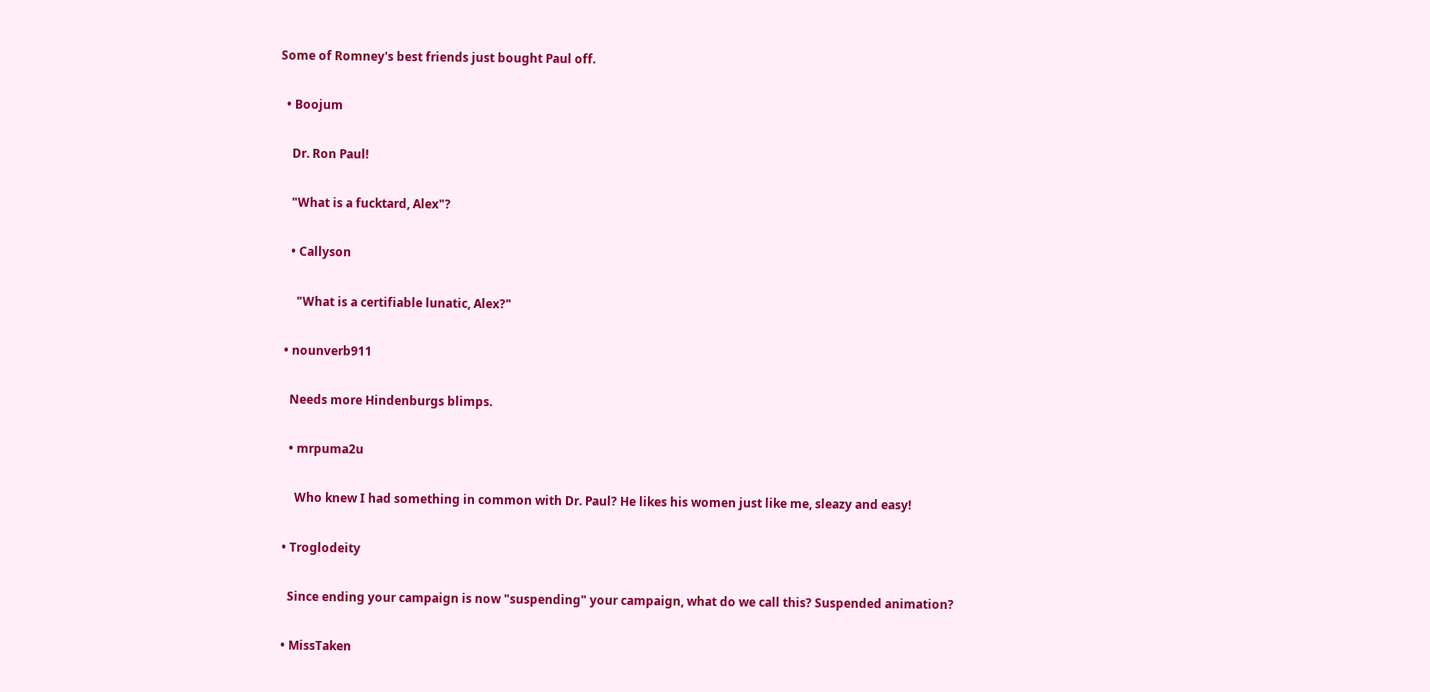Some of Romney's best friends just bought Paul off.

  • Boojum

    Dr. Ron Paul!

    "What is a fucktard, Alex"?

    • Callyson

      "What is a certifiable lunatic, Alex?"

  • nounverb911

    Needs more Hindenburgs blimps.

    • mrpuma2u

      Who knew I had something in common with Dr. Paul? He likes his women just like me, sleazy and easy!

  • Troglodeity

    Since ending your campaign is now "suspending" your campaign, what do we call this? Suspended animation?

  • MissTaken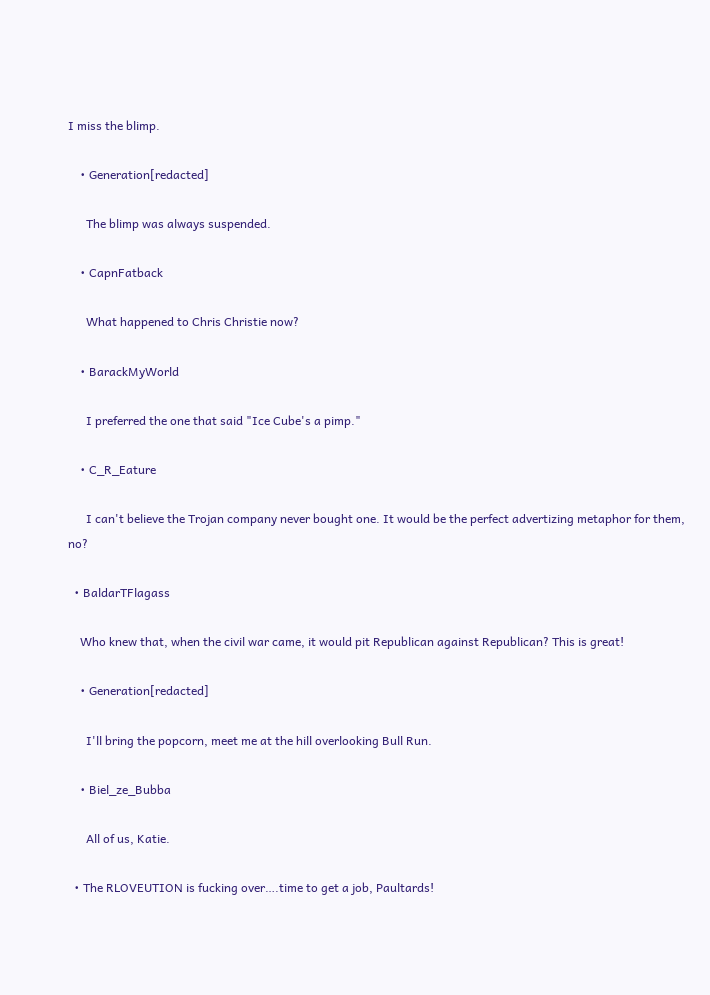I miss the blimp.

    • Generation[redacted]

      The blimp was always suspended.

    • CapnFatback

      What happened to Chris Christie now?

    • BarackMyWorld

      I preferred the one that said "Ice Cube's a pimp."

    • C_R_Eature

      I can't believe the Trojan company never bought one. It would be the perfect advertizing metaphor for them, no?

  • BaldarTFlagass

    Who knew that, when the civil war came, it would pit Republican against Republican? This is great!

    • Generation[redacted]

      I'll bring the popcorn, meet me at the hill overlooking Bull Run.

    • Biel_ze_Bubba

      All of us, Katie.

  • The RLOVEUTION is fucking over….time to get a job, Paultards!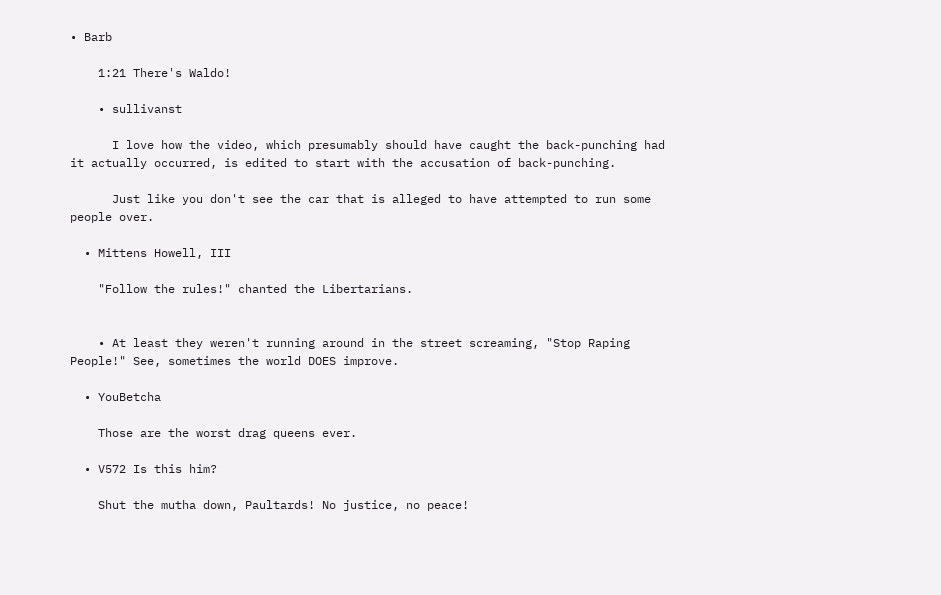• Barb

    1:21 There's Waldo!

    • sullivanst

      I love how the video, which presumably should have caught the back-punching had it actually occurred, is edited to start with the accusation of back-punching.

      Just like you don't see the car that is alleged to have attempted to run some people over.

  • Mittens Howell, III

    "Follow the rules!" chanted the Libertarians.


    • At least they weren't running around in the street screaming, "Stop Raping People!" See, sometimes the world DOES improve.

  • YouBetcha

    Those are the worst drag queens ever.

  • V572 Is this him?

    Shut the mutha down, Paultards! No justice, no peace!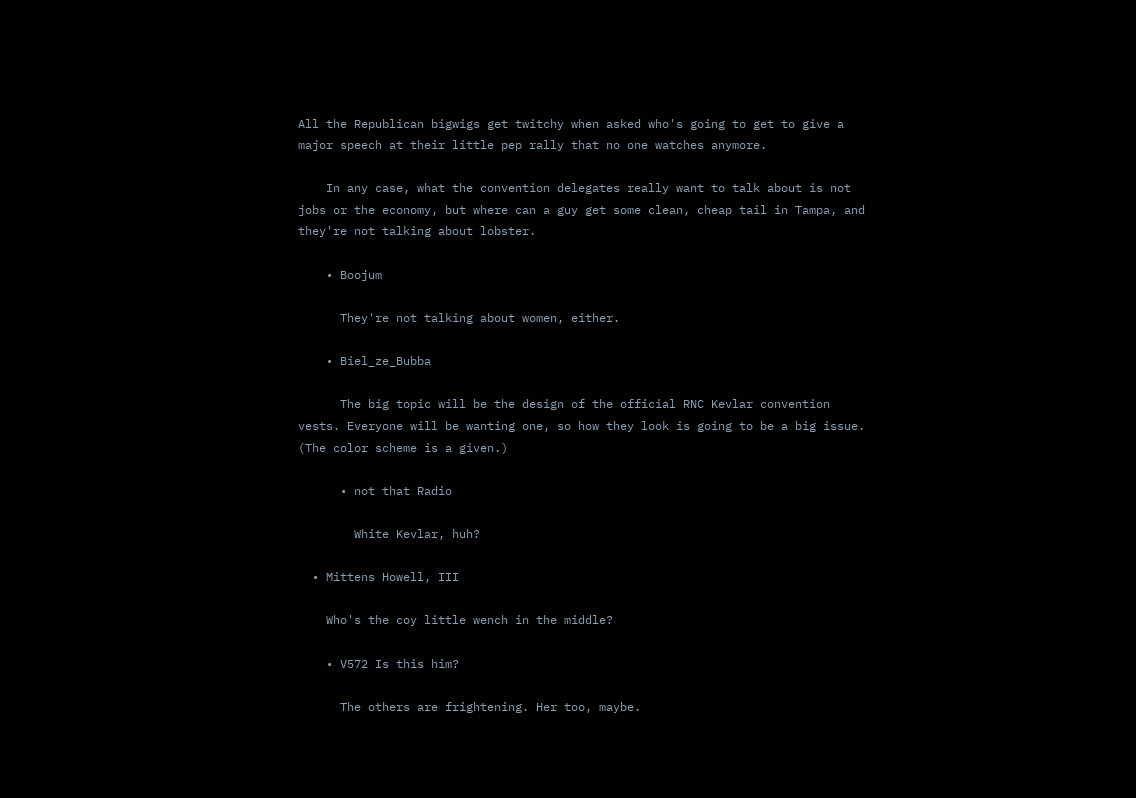All the Republican bigwigs get twitchy when asked who's going to get to give a major speech at their little pep rally that no one watches anymore.

    In any case, what the convention delegates really want to talk about is not jobs or the economy, but where can a guy get some clean, cheap tail in Tampa, and they're not talking about lobster.

    • Boojum

      They're not talking about women, either.

    • Biel_ze_Bubba

      The big topic will be the design of the official RNC Kevlar convention vests. Everyone will be wanting one, so how they look is going to be a big issue. (The color scheme is a given.)

      • not that Radio

        White Kevlar, huh?

  • Mittens Howell, III

    Who's the coy little wench in the middle?

    • V572 Is this him?

      The others are frightening. Her too, maybe.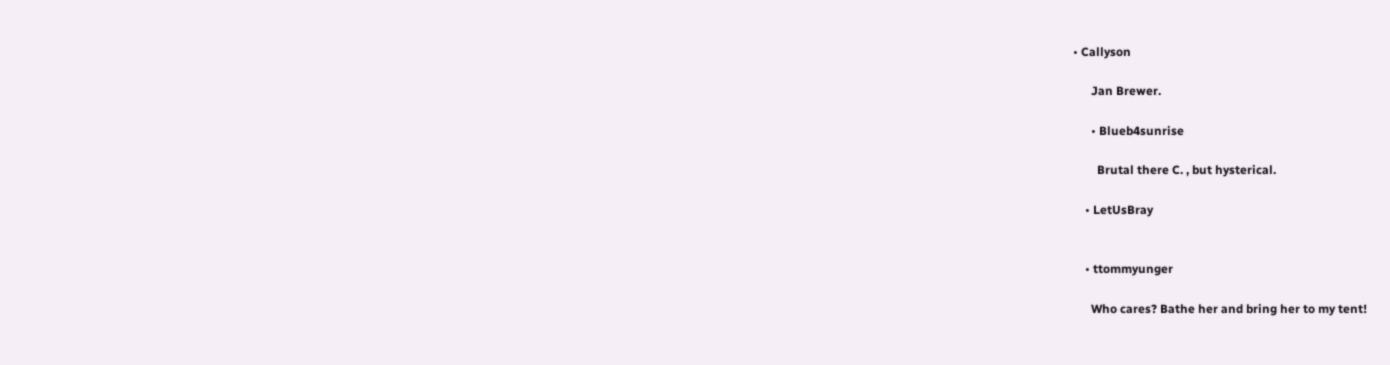• Callyson

      Jan Brewer.

      • Blueb4sunrise

        Brutal there C. , but hysterical.

    • LetUsBray


    • ttommyunger

      Who cares? Bathe her and bring her to my tent!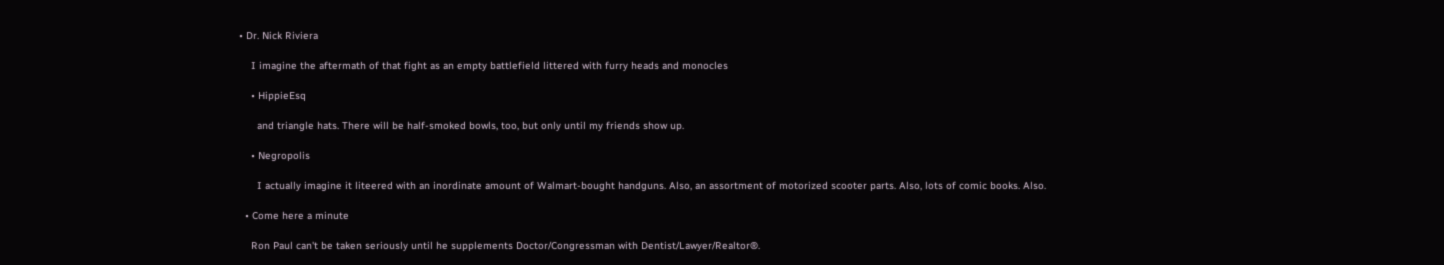• Dr. Nick Riviera

    I imagine the aftermath of that fight as an empty battlefield littered with furry heads and monocles

    • HippieEsq

      and triangle hats. There will be half-smoked bowls, too, but only until my friends show up.

    • Negropolis

      I actually imagine it liteered with an inordinate amount of Walmart-bought handguns. Also, an assortment of motorized scooter parts. Also, lots of comic books. Also.

  • Come here a minute

    Ron Paul can't be taken seriously until he supplements Doctor/Congressman with Dentist/Lawyer/Realtor®.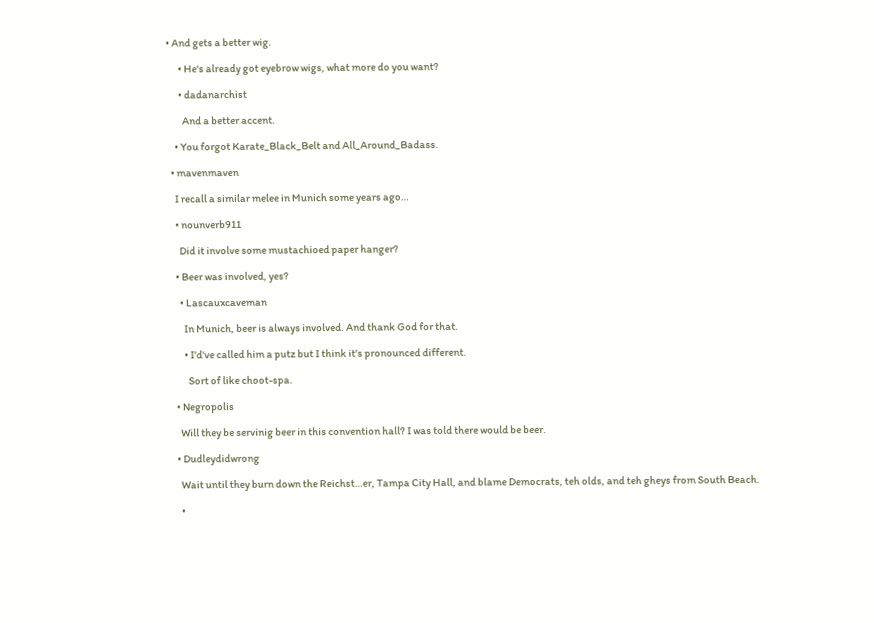• And gets a better wig.

      • He's already got eyebrow wigs, what more do you want?

      • dadanarchist

        And a better accent.

    • You forgot Karate_Black_Belt and All_Around_Badass.

  • mavenmaven

    I recall a similar melee in Munich some years ago…

    • nounverb911

      Did it involve some mustachioed paper hanger?

    • Beer was involved, yes?

      • Lascauxcaveman

        In Munich, beer is always involved. And thank God for that.

        • I'd've called him a putz but I think it's pronounced different.

          Sort of like choot-spa.

    • Negropolis

      Will they be servinig beer in this convention hall? I was told there would be beer.

    • Dudleydidwrong

      Wait until they burn down the Reichst…er, Tampa City Hall, and blame Democrats, teh olds, and teh gheys from South Beach.

      •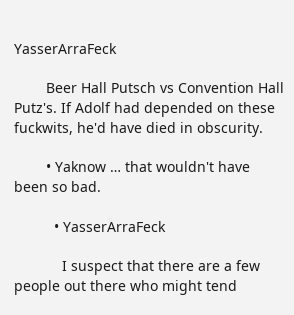YasserArraFeck

        Beer Hall Putsch vs Convention Hall Putz's. If Adolf had depended on these fuckwits, he'd have died in obscurity.

        • Yaknow … that wouldn't have been so bad.

          • YasserArraFeck

            I suspect that there are a few people out there who might tend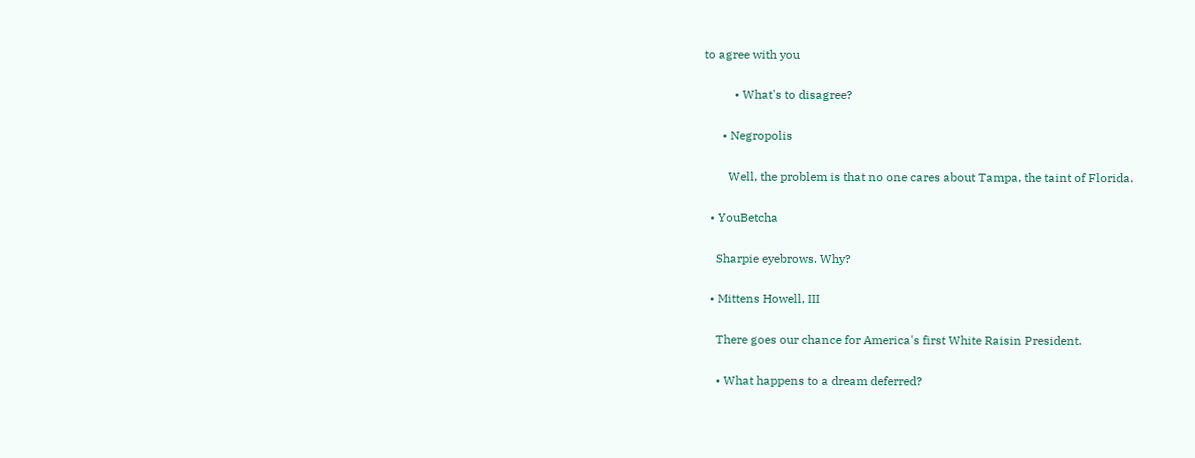to agree with you

          • What's to disagree?

      • Negropolis

        Well, the problem is that no one cares about Tampa, the taint of Florida.

  • YouBetcha

    Sharpie eyebrows. Why?

  • Mittens Howell, III

    There goes our chance for America's first White Raisin President.

    • What happens to a dream deferred?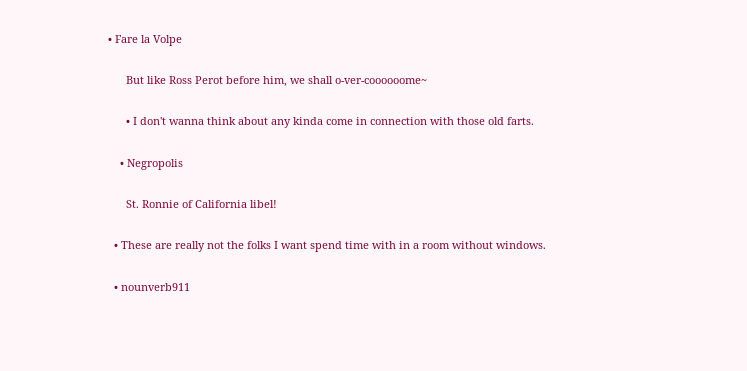• Fare la Volpe

      But like Ross Perot before him, we shall o-ver-coooooome~

      • I don't wanna think about any kinda come in connection with those old farts.

    • Negropolis

      St. Ronnie of California libel!

  • These are really not the folks I want spend time with in a room without windows.

  • nounverb911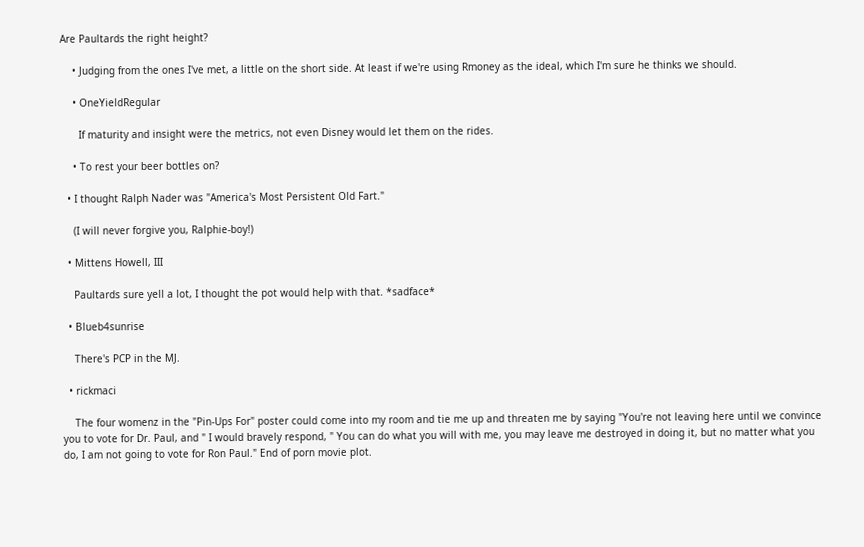Are Paultards the right height?

    • Judging from the ones I've met, a little on the short side. At least if we're using Rmoney as the ideal, which I'm sure he thinks we should.

    • OneYieldRegular

      If maturity and insight were the metrics, not even Disney would let them on the rides.

    • To rest your beer bottles on?

  • I thought Ralph Nader was "America's Most Persistent Old Fart."

    (I will never forgive you, Ralphie-boy!)

  • Mittens Howell, III

    Paultards sure yell a lot, I thought the pot would help with that. *sadface*

  • Blueb4sunrise

    There's PCP in the MJ.

  • rickmaci

    The four womenz in the "Pin-Ups For" poster could come into my room and tie me up and threaten me by saying "You're not leaving here until we convince you to vote for Dr. Paul, and " I would bravely respond, " You can do what you will with me, you may leave me destroyed in doing it, but no matter what you do, I am not going to vote for Ron Paul." End of porn movie plot.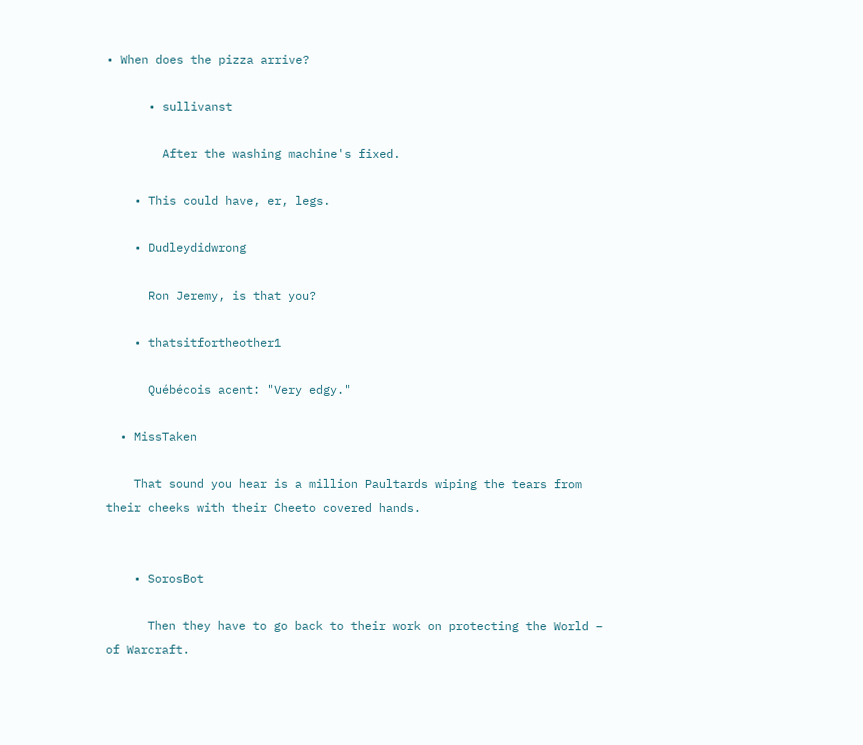• When does the pizza arrive?

      • sullivanst

        After the washing machine's fixed.

    • This could have, er, legs.

    • Dudleydidwrong

      Ron Jeremy, is that you?

    • thatsitfortheother1

      Québécois acent: "Very edgy."

  • MissTaken

    That sound you hear is a million Paultards wiping the tears from their cheeks with their Cheeto covered hands.


    • SorosBot

      Then they have to go back to their work on protecting the World – of Warcraft.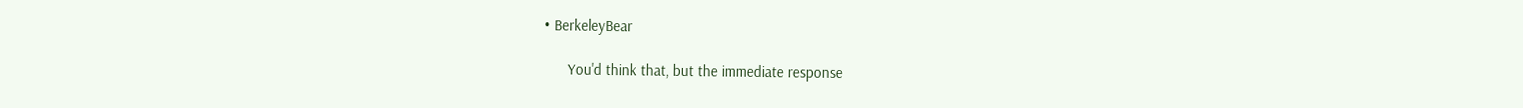• BerkeleyBear

      You'd think that, but the immediate response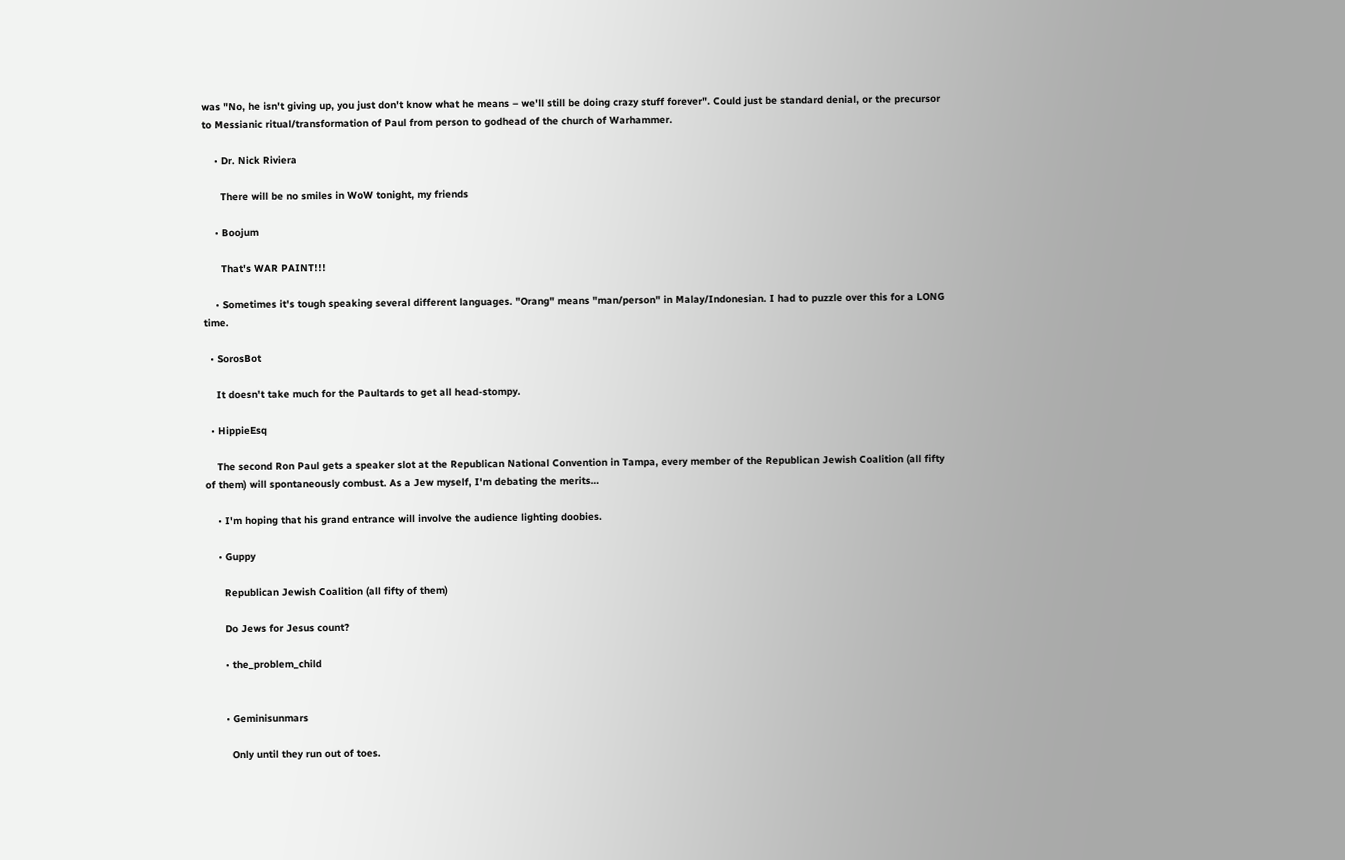was "No, he isn't giving up, you just don't know what he means – we'll still be doing crazy stuff forever". Could just be standard denial, or the precursor to Messianic ritual/transformation of Paul from person to godhead of the church of Warhammer.

    • Dr. Nick Riviera

      There will be no smiles in WoW tonight, my friends

    • Boojum

      That's WAR PAINT!!!

    • Sometimes it's tough speaking several different languages. "Orang" means "man/person" in Malay/Indonesian. I had to puzzle over this for a LONG time.

  • SorosBot

    It doesn't take much for the Paultards to get all head-stompy.

  • HippieEsq

    The second Ron Paul gets a speaker slot at the Republican National Convention in Tampa, every member of the Republican Jewish Coalition (all fifty of them) will spontaneously combust. As a Jew myself, I'm debating the merits…

    • I'm hoping that his grand entrance will involve the audience lighting doobies.

    • Guppy

      Republican Jewish Coalition (all fifty of them)

      Do Jews for Jesus count?

      • the_problem_child


      • Geminisunmars

        Only until they run out of toes.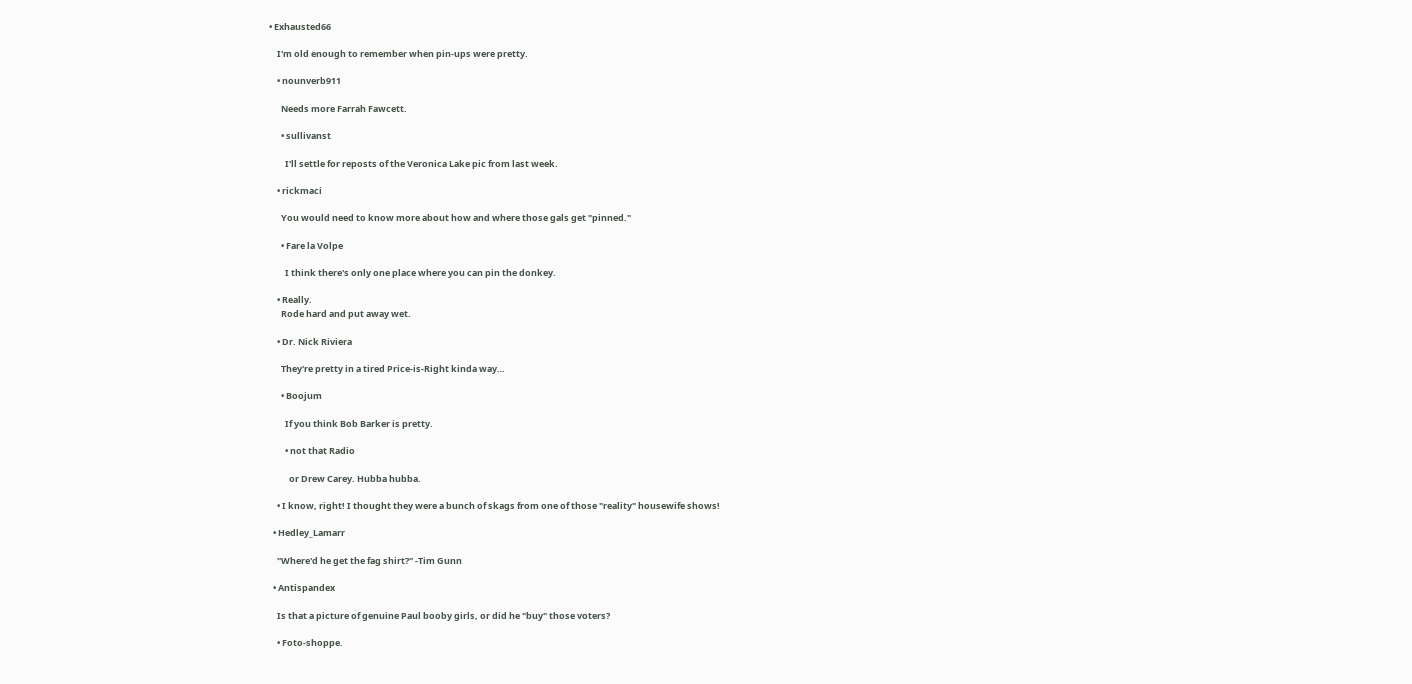• Exhausted66

    I'm old enough to remember when pin-ups were pretty.

    • nounverb911

      Needs more Farrah Fawcett.

      • sullivanst

        I'll settle for reposts of the Veronica Lake pic from last week.

    • rickmaci

      You would need to know more about how and where those gals get "pinned."

      • Fare la Volpe

        I think there's only one place where you can pin the donkey.

    • Really.
      Rode hard and put away wet.

    • Dr. Nick Riviera

      They're pretty in a tired Price-is-Right kinda way…

      • Boojum

        If you think Bob Barker is pretty.

        • not that Radio

          or Drew Carey. Hubba hubba.

    • I know, right! I thought they were a bunch of skags from one of those "reality" housewife shows!

  • Hedley_Lamarr

    "Where'd he get the fag shirt?" -Tim Gunn

  • Antispandex

    Is that a picture of genuine Paul booby girls, or did he "buy" those voters?

    • Foto-shoppe.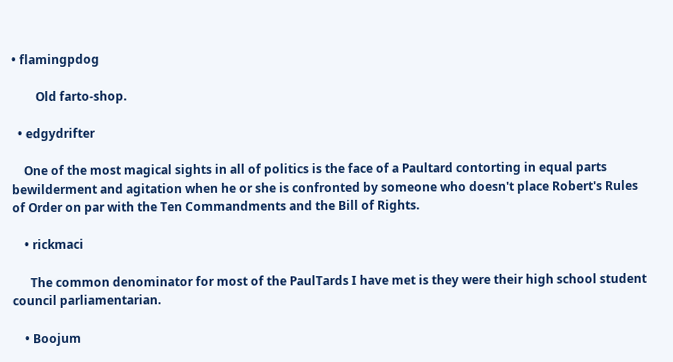• flamingpdog

        Old farto-shop.

  • edgydrifter

    One of the most magical sights in all of politics is the face of a Paultard contorting in equal parts bewilderment and agitation when he or she is confronted by someone who doesn't place Robert's Rules of Order on par with the Ten Commandments and the Bill of Rights.

    • rickmaci

      The common denominator for most of the PaulTards I have met is they were their high school student council parliamentarian.

    • Boojum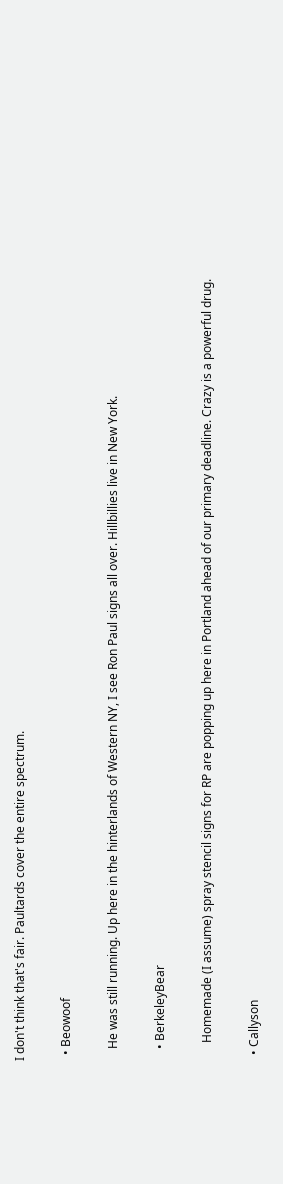I don't think that's fair. Paultards cover the entire spectrum.

  • Beowoof

    He was still running. Up here in the hinterlands of Western NY, I see Ron Paul signs all over. Hillbillies live in New York.

    • BerkeleyBear

      Homemade (I assume) spray stencil signs for RP are popping up here in Portland ahead of our primary deadline. Crazy is a powerful drug.

  • Callyson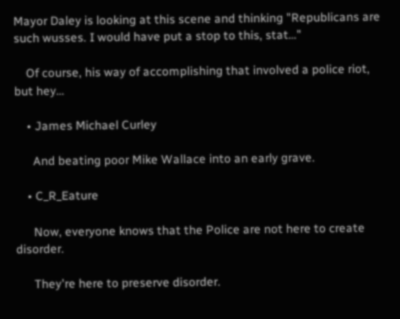Mayor Daley is looking at this scene and thinking "Republicans are such wusses. I would have put a stop to this, stat…"

    Of course, his way of accomplishing that involved a police riot, but hey…

    • James Michael Curley

      And beating poor Mike Wallace into an early grave.

    • C_R_Eature

      Now, everyone knows that the Police are not here to create disorder.

      They're here to preserve disorder.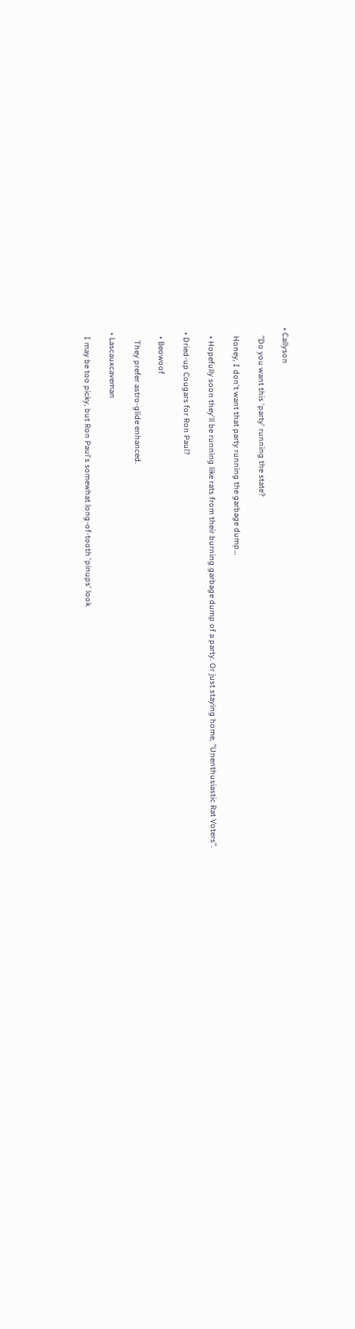• Callyson

    "Do you want this 'party' running the state?

    Honey, I don't want that party running the garbage dump…

    • Hopefully soon they'll be running like rats from their burning garbage dump of a party. Or just staying home, "Unenthusiastic Rat Voters".

  • Dried-up Cougars for Ron Paul?

    • Beowoof

      They prefer astro-glide enhanced.

  • Lascauxcaveman

    I may be too picky, but Ron Paul's somewhat long-of-tooth 'pinups' look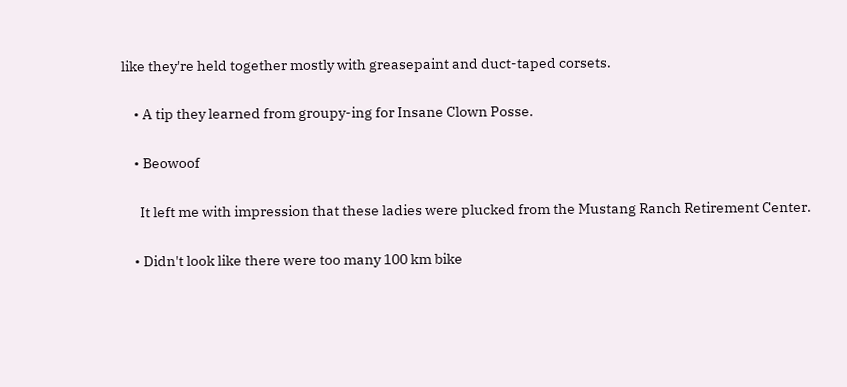like they're held together mostly with greasepaint and duct-taped corsets.

    • A tip they learned from groupy-ing for Insane Clown Posse.

    • Beowoof

      It left me with impression that these ladies were plucked from the Mustang Ranch Retirement Center.

    • Didn't look like there were too many 100 km bike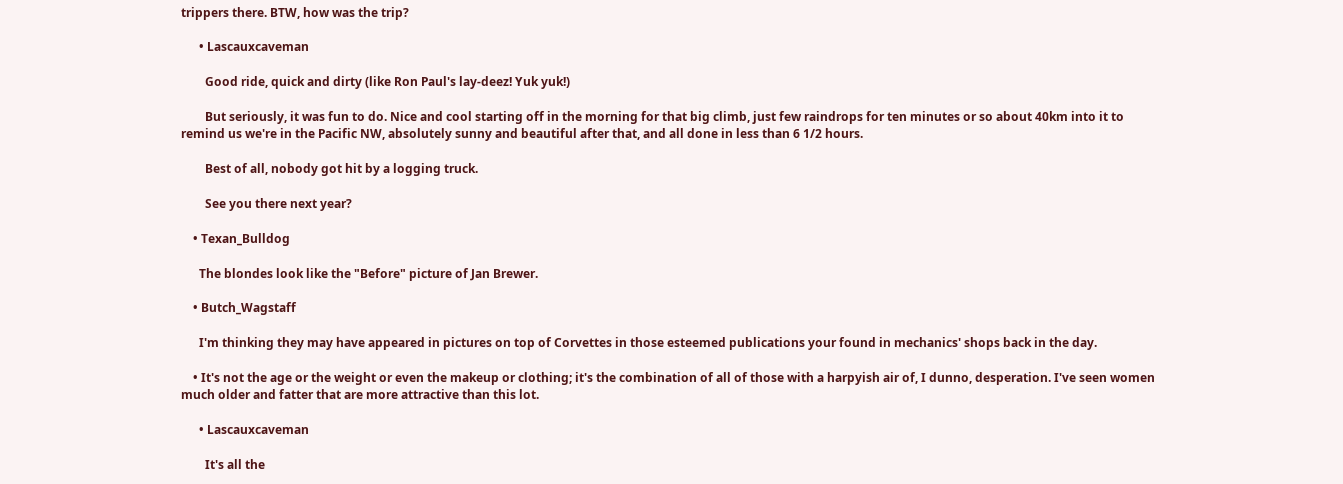trippers there. BTW, how was the trip?

      • Lascauxcaveman

        Good ride, quick and dirty (like Ron Paul's lay-deez! Yuk yuk!)

        But seriously, it was fun to do. Nice and cool starting off in the morning for that big climb, just few raindrops for ten minutes or so about 40km into it to remind us we're in the Pacific NW, absolutely sunny and beautiful after that, and all done in less than 6 1/2 hours.

        Best of all, nobody got hit by a logging truck.

        See you there next year?

    • Texan_Bulldog

      The blondes look like the "Before" picture of Jan Brewer.

    • Butch_Wagstaff

      I'm thinking they may have appeared in pictures on top of Corvettes in those esteemed publications your found in mechanics' shops back in the day.

    • It's not the age or the weight or even the makeup or clothing; it's the combination of all of those with a harpyish air of, I dunno, desperation. I've seen women much older and fatter that are more attractive than this lot.

      • Lascauxcaveman

        It's all the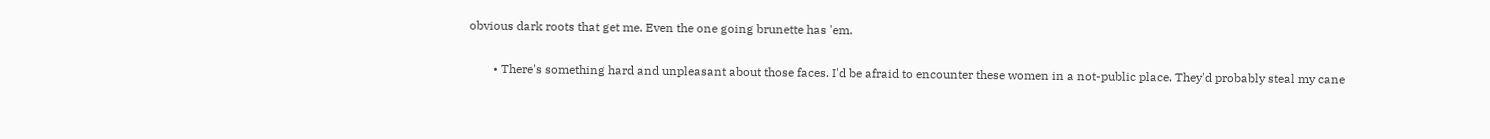obvious dark roots that get me. Even the one going brunette has 'em.

        • There's something hard and unpleasant about those faces. I'd be afraid to encounter these women in a not-public place. They'd probably steal my cane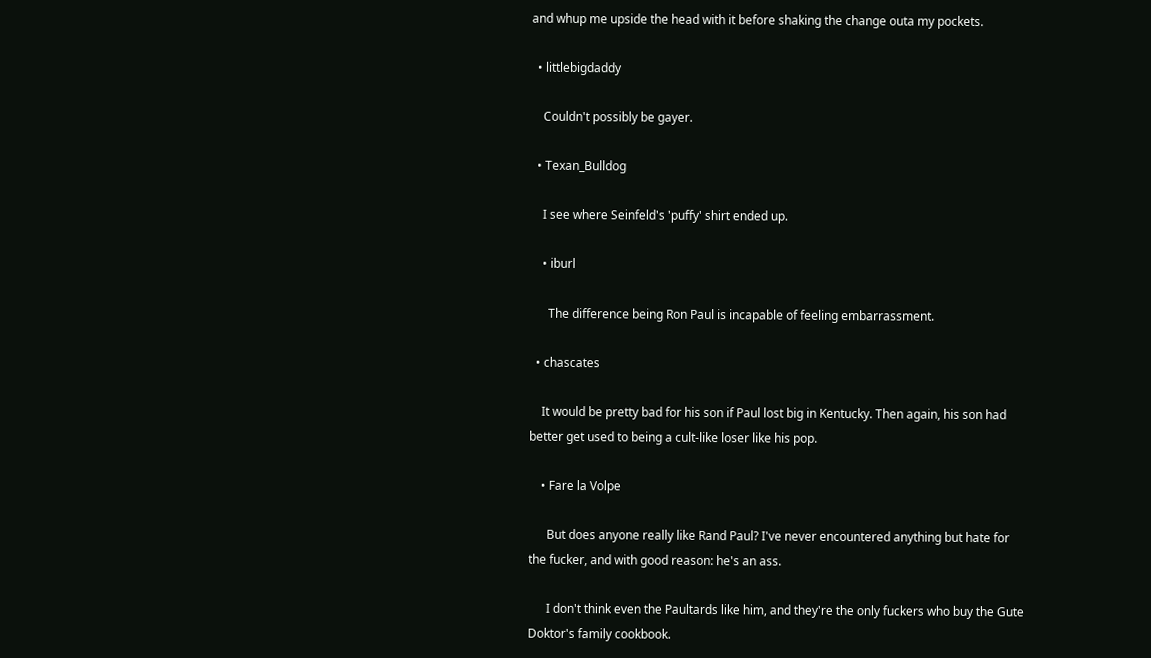and whup me upside the head with it before shaking the change outa my pockets.

  • littlebigdaddy

    Couldn't possibly be gayer.

  • Texan_Bulldog

    I see where Seinfeld's 'puffy' shirt ended up.

    • iburl

      The difference being Ron Paul is incapable of feeling embarrassment.

  • chascates

    It would be pretty bad for his son if Paul lost big in Kentucky. Then again, his son had better get used to being a cult-like loser like his pop.

    • Fare la Volpe

      But does anyone really like Rand Paul? I've never encountered anything but hate for the fucker, and with good reason: he's an ass.

      I don't think even the Paultards like him, and they're the only fuckers who buy the Gute Doktor's family cookbook.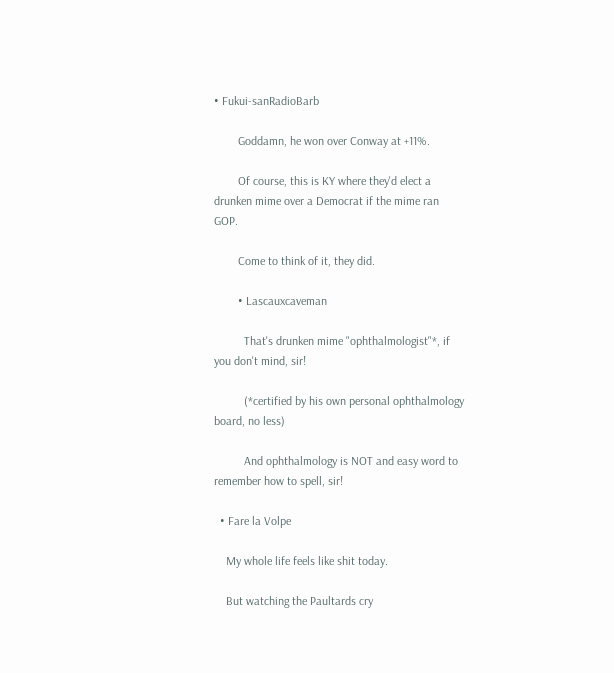• Fukui-sanRadioBarb

        Goddamn, he won over Conway at +11%.

        Of course, this is KY where they'd elect a drunken mime over a Democrat if the mime ran GOP.

        Come to think of it, they did.

        • Lascauxcaveman

          That's drunken mime "ophthalmologist"*, if you don't mind, sir!

          (*certified by his own personal ophthalmology board, no less)

          And ophthalmology is NOT and easy word to remember how to spell, sir!

  • Fare la Volpe

    My whole life feels like shit today.

    But watching the Paultards cry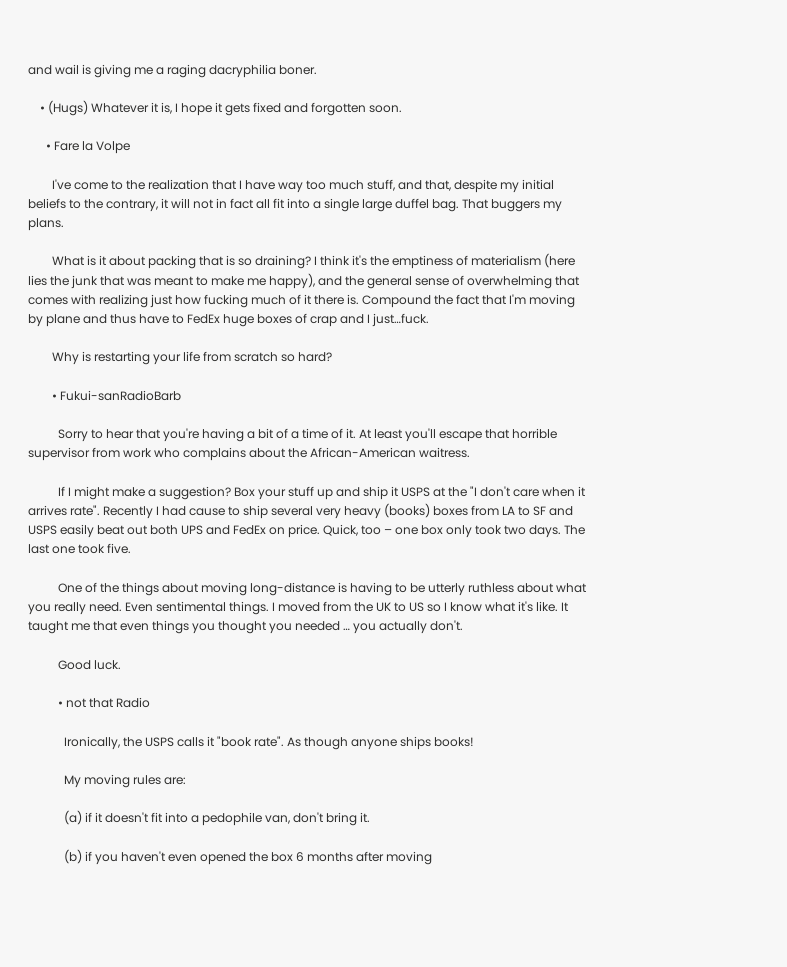and wail is giving me a raging dacryphilia boner.

    • (Hugs) Whatever it is, I hope it gets fixed and forgotten soon.

      • Fare la Volpe

        I've come to the realization that I have way too much stuff, and that, despite my initial beliefs to the contrary, it will not in fact all fit into a single large duffel bag. That buggers my plans.

        What is it about packing that is so draining? I think it's the emptiness of materialism (here lies the junk that was meant to make me happy), and the general sense of overwhelming that comes with realizing just how fucking much of it there is. Compound the fact that I'm moving by plane and thus have to FedEx huge boxes of crap and I just…fuck.

        Why is restarting your life from scratch so hard?

        • Fukui-sanRadioBarb

          Sorry to hear that you're having a bit of a time of it. At least you'll escape that horrible supervisor from work who complains about the African-American waitress.

          If I might make a suggestion? Box your stuff up and ship it USPS at the "I don't care when it arrives rate". Recently I had cause to ship several very heavy (books) boxes from LA to SF and USPS easily beat out both UPS and FedEx on price. Quick, too – one box only took two days. The last one took five.

          One of the things about moving long-distance is having to be utterly ruthless about what you really need. Even sentimental things. I moved from the UK to US so I know what it's like. It taught me that even things you thought you needed … you actually don't.

          Good luck.

          • not that Radio

            Ironically, the USPS calls it "book rate". As though anyone ships books!

            My moving rules are:

            (a) if it doesn't fit into a pedophile van, don't bring it.

            (b) if you haven't even opened the box 6 months after moving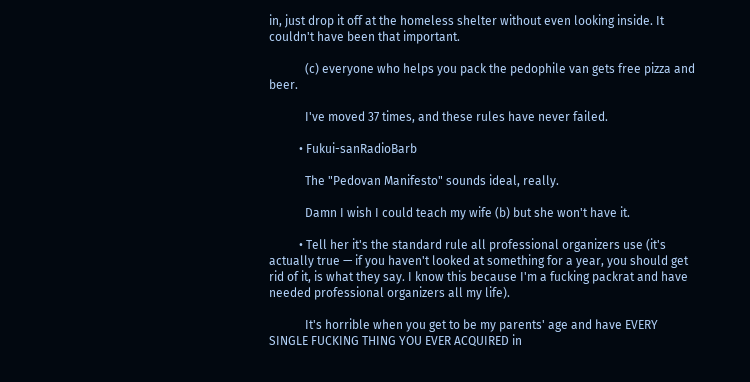in, just drop it off at the homeless shelter without even looking inside. It couldn't have been that important.

            (c) everyone who helps you pack the pedophile van gets free pizza and beer.

            I've moved 37 times, and these rules have never failed.

          • Fukui-sanRadioBarb

            The "Pedovan Manifesto" sounds ideal, really.

            Damn I wish I could teach my wife (b) but she won't have it.

          • Tell her it's the standard rule all professional organizers use (it's actually true — if you haven't looked at something for a year, you should get rid of it, is what they say. I know this because I'm a fucking packrat and have needed professional organizers all my life).

            It's horrible when you get to be my parents' age and have EVERY SINGLE FUCKING THING YOU EVER ACQUIRED in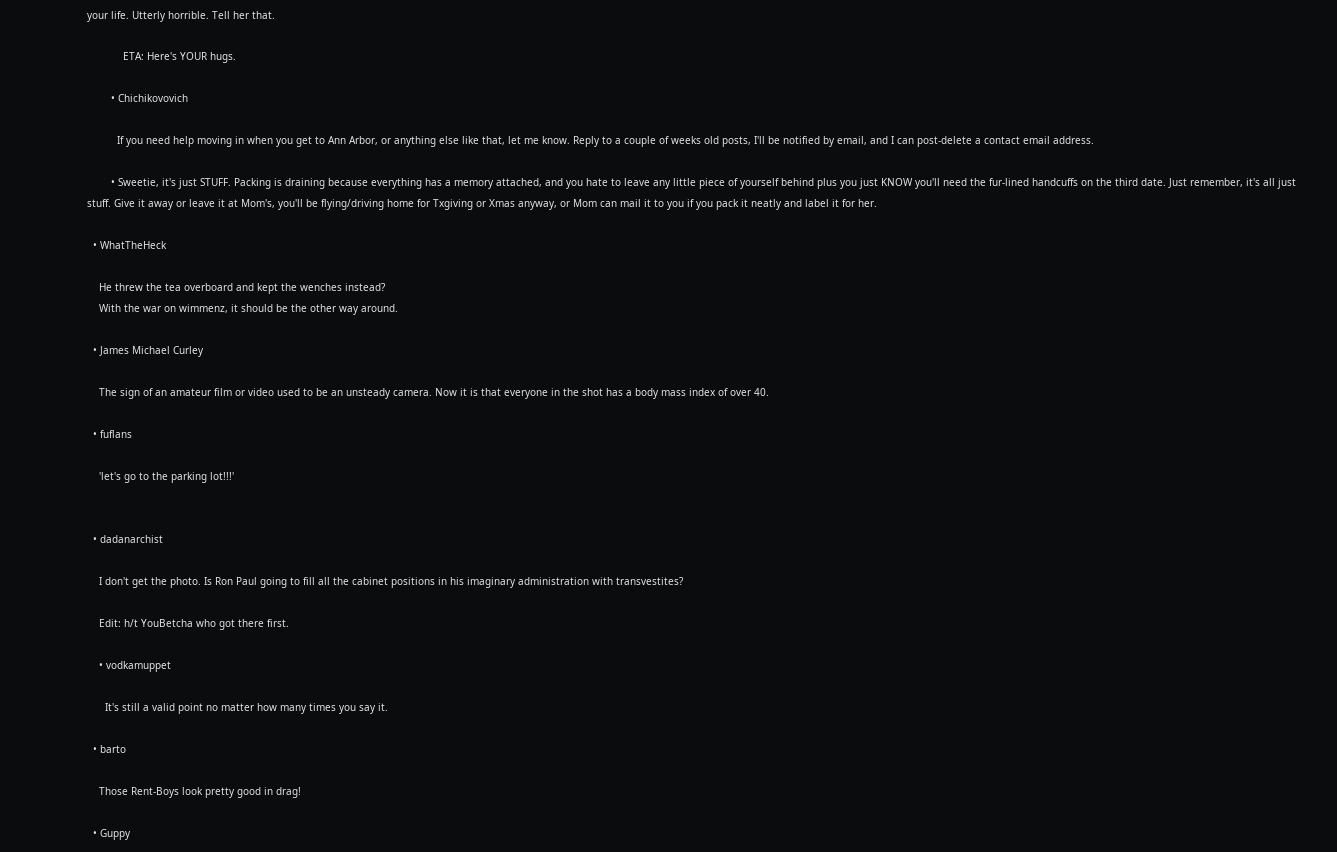your life. Utterly horrible. Tell her that.

            ETA: Here's YOUR hugs.

        • Chichikovovich

          If you need help moving in when you get to Ann Arbor, or anything else like that, let me know. Reply to a couple of weeks old posts, I'll be notified by email, and I can post-delete a contact email address.

        • Sweetie, it's just STUFF. Packing is draining because everything has a memory attached, and you hate to leave any little piece of yourself behind plus you just KNOW you'll need the fur-lined handcuffs on the third date. Just remember, it's all just stuff. Give it away or leave it at Mom's, you'll be flying/driving home for Txgiving or Xmas anyway, or Mom can mail it to you if you pack it neatly and label it for her.

  • WhatTheHeck

    He threw the tea overboard and kept the wenches instead?
    With the war on wimmenz, it should be the other way around.

  • James Michael Curley

    The sign of an amateur film or video used to be an unsteady camera. Now it is that everyone in the shot has a body mass index of over 40.

  • fuflans

    'let's go to the parking lot!!!'


  • dadanarchist

    I don't get the photo. Is Ron Paul going to fill all the cabinet positions in his imaginary administration with transvestites?

    Edit: h/t YouBetcha who got there first.

    • vodkamuppet

      It's still a valid point no matter how many times you say it.

  • barto

    Those Rent-Boys look pretty good in drag!

  • Guppy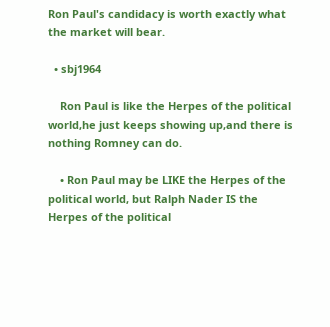Ron Paul's candidacy is worth exactly what the market will bear.

  • sbj1964

    Ron Paul is like the Herpes of the political world,he just keeps showing up,and there is nothing Romney can do.

    • Ron Paul may be LIKE the Herpes of the political world, but Ralph Nader IS the Herpes of the political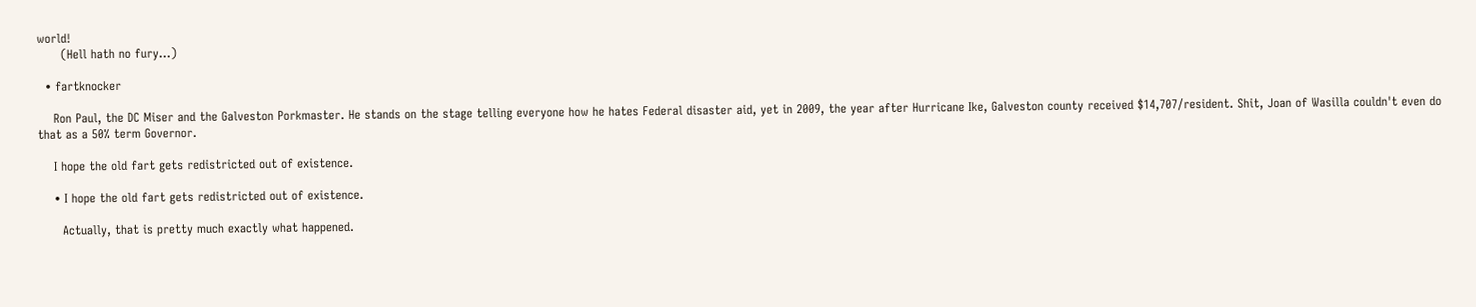world!
      (Hell hath no fury…)

  • fartknocker

    Ron Paul, the DC Miser and the Galveston Porkmaster. He stands on the stage telling everyone how he hates Federal disaster aid, yet in 2009, the year after Hurricane Ike, Galveston county received $14,707/resident. Shit, Joan of Wasilla couldn't even do that as a 50% term Governor.

    I hope the old fart gets redistricted out of existence.

    • I hope the old fart gets redistricted out of existence.

      Actually, that is pretty much exactly what happened.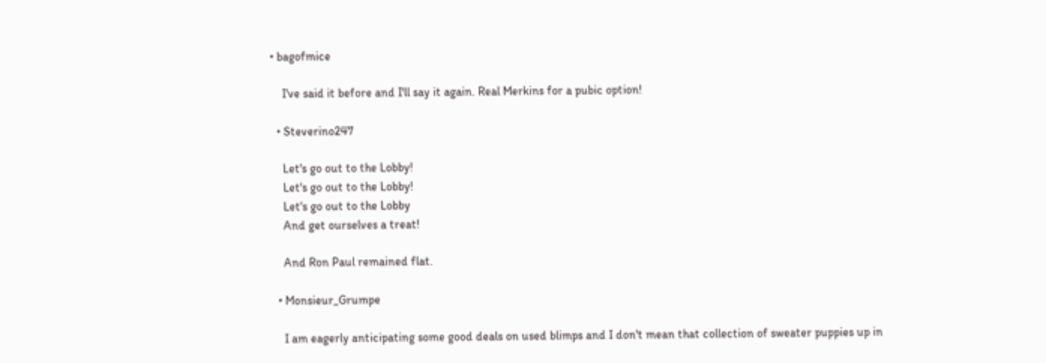• bagofmice

    I've said it before and I'll say it again. Real Merkins for a pubic option!

  • Steverino247

    Let's go out to the Lobby!
    Let's go out to the Lobby!
    Let's go out to the Lobby
    And get ourselves a treat!

    And Ron Paul remained flat.

  • Monsieur_Grumpe

    I am eagerly anticipating some good deals on used blimps and I don't mean that collection of sweater puppies up in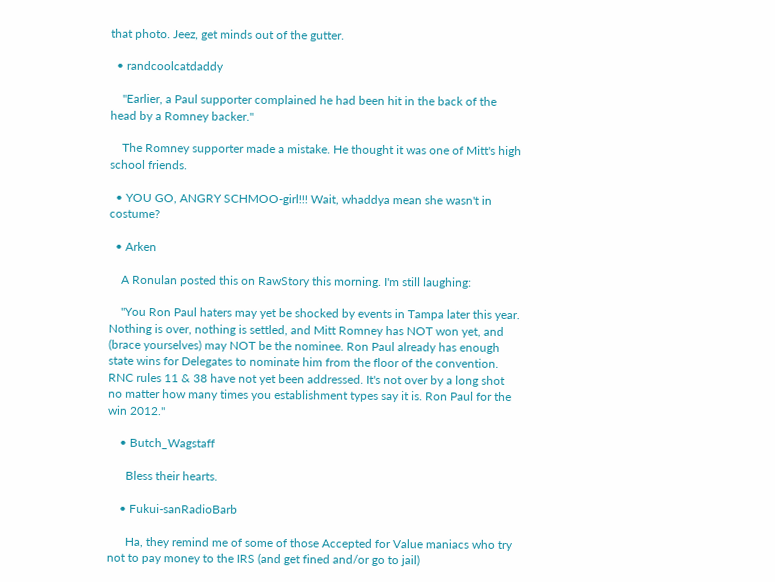that photo. Jeez, get minds out of the gutter.

  • randcoolcatdaddy

    "Earlier, a Paul supporter complained he had been hit in the back of the head by a Romney backer."

    The Romney supporter made a mistake. He thought it was one of Mitt's high school friends.

  • YOU GO, ANGRY SCHMOO-girl!!! Wait, whaddya mean she wasn't in costume?

  • Arken

    A Ronulan posted this on RawStory this morning. I'm still laughing:

    "You Ron Paul haters may yet be shocked by events in Tampa later this year. Nothing is over, nothing is settled, and Mitt Romney has NOT won yet, and (brace yourselves) may NOT be the nominee. Ron Paul already has enough state wins for Delegates to nominate him from the floor of the convention. RNC rules 11 & 38 have not yet been addressed. It's not over by a long shot no matter how many times you establishment types say it is. Ron Paul for the win 2012."

    • Butch_Wagstaff

      Bless their hearts.

    • Fukui-sanRadioBarb

      Ha, they remind me of some of those Accepted for Value maniacs who try not to pay money to the IRS (and get fined and/or go to jail)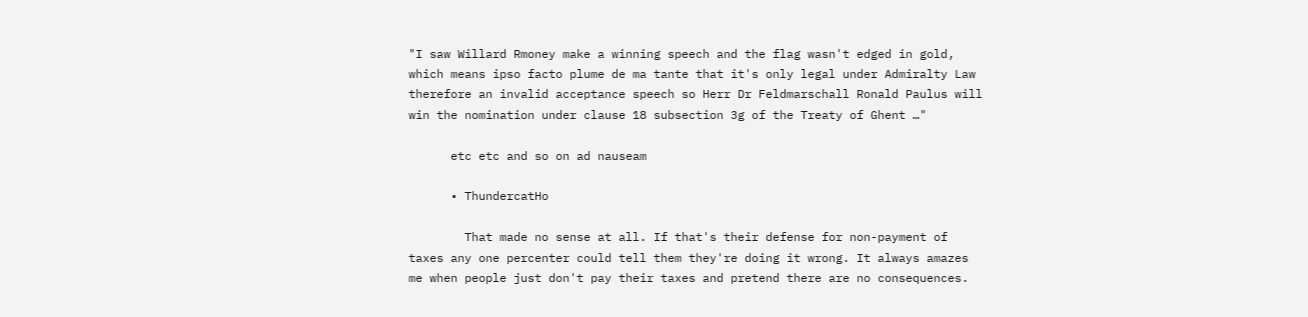"I saw Willard Rmoney make a winning speech and the flag wasn't edged in gold, which means ipso facto plume de ma tante that it's only legal under Admiralty Law therefore an invalid acceptance speech so Herr Dr Feldmarschall Ronald Paulus will win the nomination under clause 18 subsection 3g of the Treaty of Ghent …"

      etc etc and so on ad nauseam

      • ThundercatHo

        That made no sense at all. If that's their defense for non-payment of taxes any one percenter could tell them they're doing it wrong. It always amazes me when people just don't pay their taxes and pretend there are no consequences.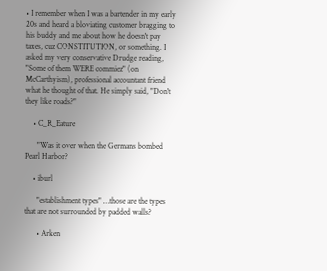• I remember when I was a bartender in my early 20s and heard a bloviating customer bragging to his buddy and me about how he doesn't pay taxes, cuz CONSTITUTION, or something. I asked my very conservative Drudge reading, "Some of them WERE commiez" (on McCarthyism), professional accountant friend what he thought of that. He simply said, "Don't they like roads?"

    • C_R_Eature

      "Was it over when the Germans bombed Pearl Harbor?

    • iburl

      "establishment types" …those are the types that are not surrounded by padded walls?

      • Arken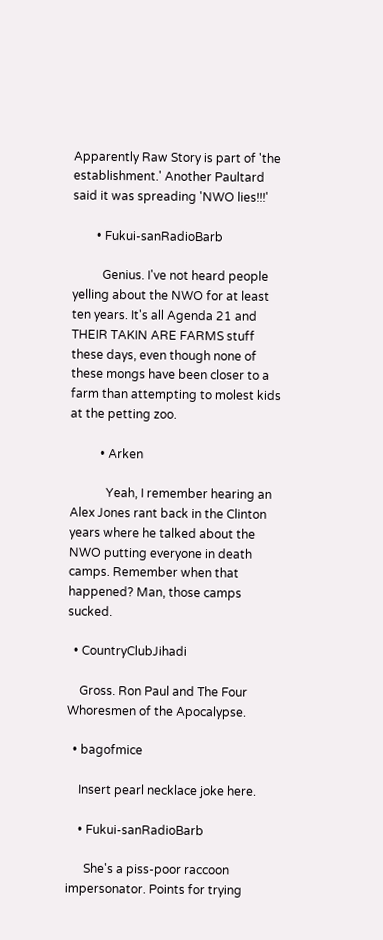Apparently Raw Story is part of 'the establishment.' Another Paultard said it was spreading 'NWO lies!!!'

        • Fukui-sanRadioBarb

          Genius. I've not heard people yelling about the NWO for at least ten years. It's all Agenda 21 and THEIR TAKIN ARE FARMS stuff these days, even though none of these mongs have been closer to a farm than attempting to molest kids at the petting zoo.

          • Arken

            Yeah, I remember hearing an Alex Jones rant back in the Clinton years where he talked about the NWO putting everyone in death camps. Remember when that happened? Man, those camps sucked.

  • CountryClubJihadi

    Gross. Ron Paul and The Four Whoresmen of the Apocalypse.

  • bagofmice

    Insert pearl necklace joke here.

    • Fukui-sanRadioBarb

      She's a piss-poor raccoon impersonator. Points for trying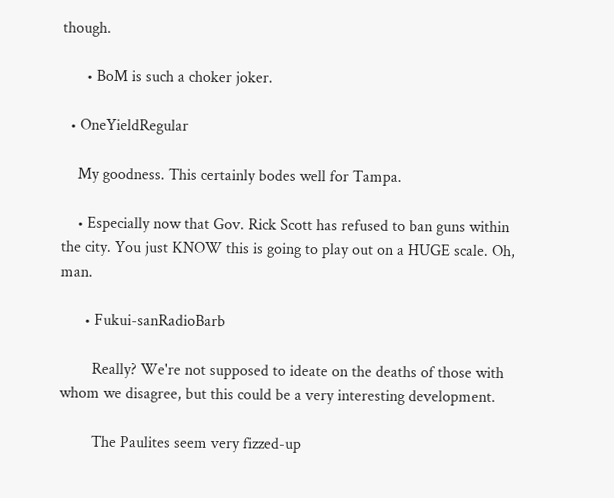though.

      • BoM is such a choker joker.

  • OneYieldRegular

    My goodness. This certainly bodes well for Tampa.

    • Especially now that Gov. Rick Scott has refused to ban guns within the city. You just KNOW this is going to play out on a HUGE scale. Oh, man.

      • Fukui-sanRadioBarb

        Really? We're not supposed to ideate on the deaths of those with whom we disagree, but this could be a very interesting development.

        The Paulites seem very fizzed-up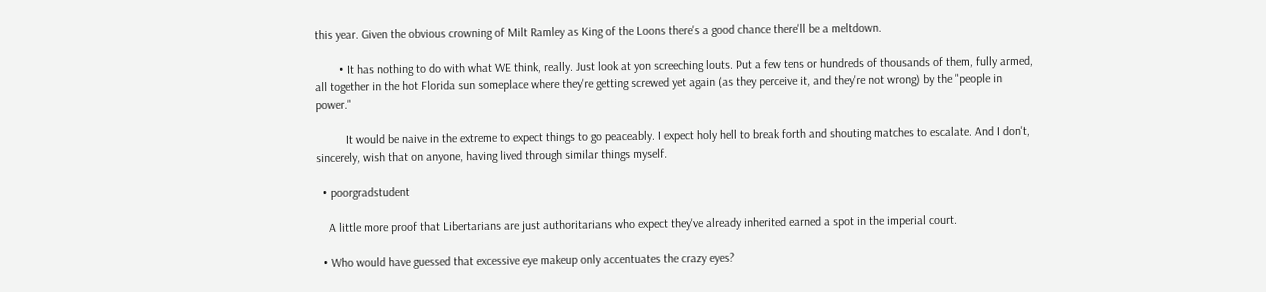this year. Given the obvious crowning of Milt Ramley as King of the Loons there's a good chance there'll be a meltdown.

        • It has nothing to do with what WE think, really. Just look at yon screeching louts. Put a few tens or hundreds of thousands of them, fully armed, all together in the hot Florida sun someplace where they're getting screwed yet again (as they perceive it, and they're not wrong) by the "people in power."

          It would be naive in the extreme to expect things to go peaceably. I expect holy hell to break forth and shouting matches to escalate. And I don't, sincerely, wish that on anyone, having lived through similar things myself.

  • poorgradstudent

    A little more proof that Libertarians are just authoritarians who expect they've already inherited earned a spot in the imperial court.

  • Who would have guessed that excessive eye makeup only accentuates the crazy eyes?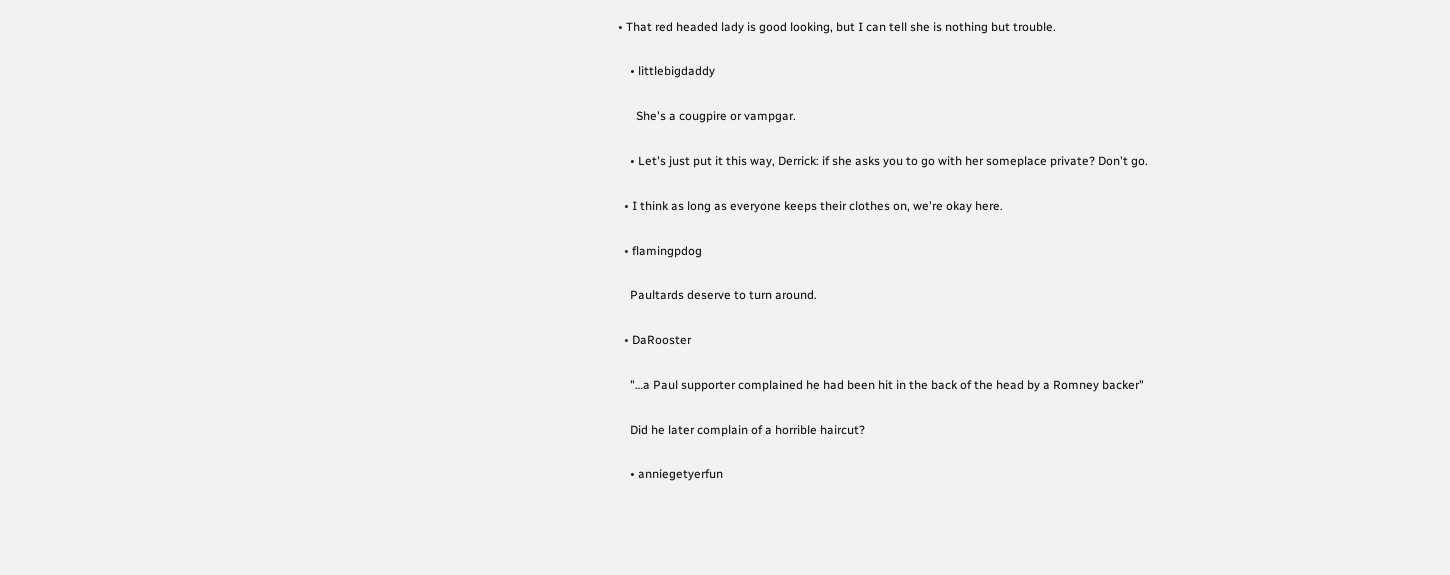• That red headed lady is good looking, but I can tell she is nothing but trouble.

    • littlebigdaddy

      She's a cougpire or vampgar.

    • Let's just put it this way, Derrick: if she asks you to go with her someplace private? Don't go.

  • I think as long as everyone keeps their clothes on, we're okay here.

  • flamingpdog

    Paultards deserve to turn around.

  • DaRooster

    "…a Paul supporter complained he had been hit in the back of the head by a Romney backer"

    Did he later complain of a horrible haircut?

    • anniegetyerfun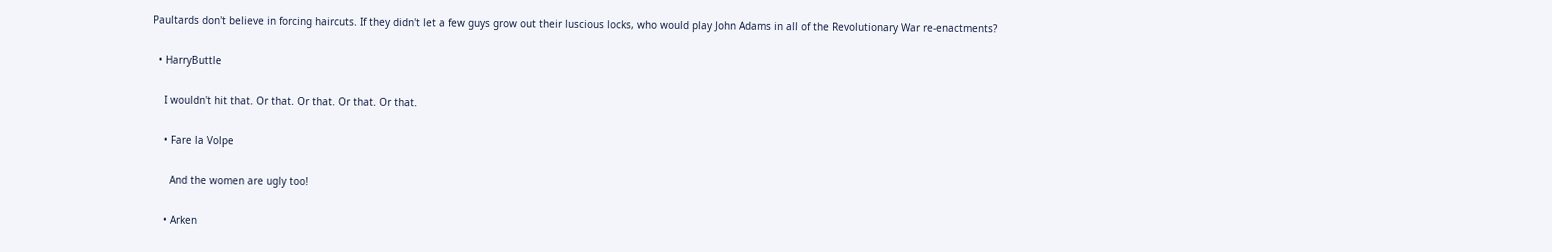Paultards don't believe in forcing haircuts. If they didn't let a few guys grow out their luscious locks, who would play John Adams in all of the Revolutionary War re-enactments?

  • HarryButtle

    I wouldn't hit that. Or that. Or that. Or that. Or that.

    • Fare la Volpe

      And the women are ugly too!

    • Arken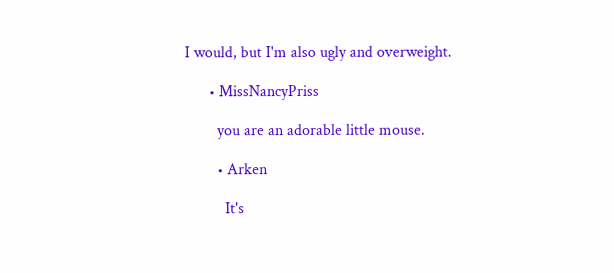I would, but I'm also ugly and overweight.

      • MissNancyPriss

        you are an adorable little mouse.

        • Arken

          It's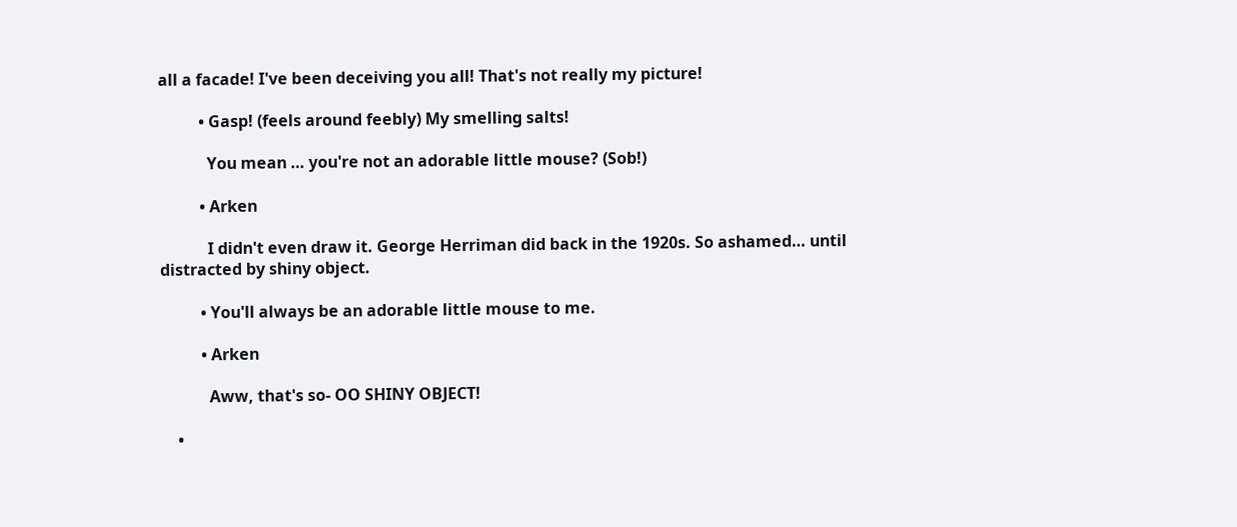all a facade! I've been deceiving you all! That's not really my picture!

          • Gasp! (feels around feebly) My smelling salts!

            You mean … you're not an adorable little mouse? (Sob!)

          • Arken

            I didn't even draw it. George Herriman did back in the 1920s. So ashamed… until distracted by shiny object.

          • You'll always be an adorable little mouse to me.

          • Arken

            Aww, that's so- OO SHINY OBJECT!

    •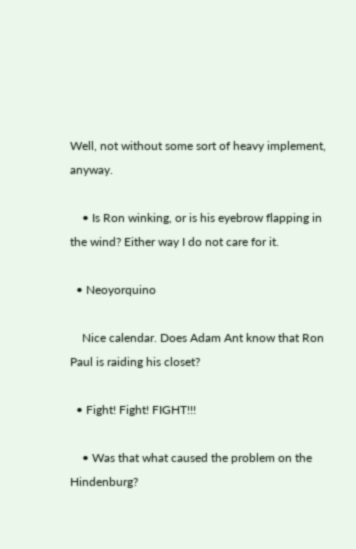Well, not without some sort of heavy implement, anyway.

    • Is Ron winking, or is his eyebrow flapping in the wind? Either way I do not care for it.

  • Neoyorquino

    Nice calendar. Does Adam Ant know that Ron Paul is raiding his closet?

  • Fight! Fight! FIGHT!!!

    • Was that what caused the problem on the Hindenburg?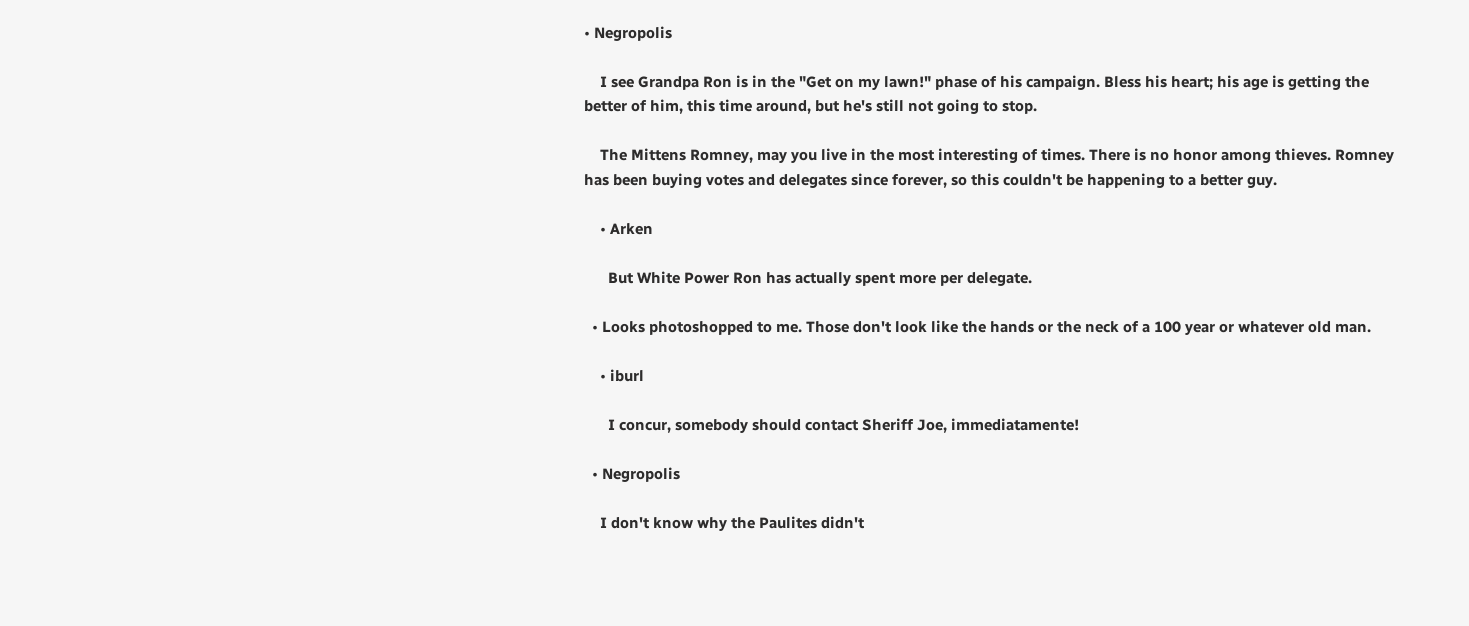• Negropolis

    I see Grandpa Ron is in the "Get on my lawn!" phase of his campaign. Bless his heart; his age is getting the better of him, this time around, but he's still not going to stop.

    The Mittens Romney, may you live in the most interesting of times. There is no honor among thieves. Romney has been buying votes and delegates since forever, so this couldn't be happening to a better guy.

    • Arken

      But White Power Ron has actually spent more per delegate.

  • Looks photoshopped to me. Those don't look like the hands or the neck of a 100 year or whatever old man.

    • iburl

      I concur, somebody should contact Sheriff Joe, immediatamente!

  • Negropolis

    I don't know why the Paulites didn't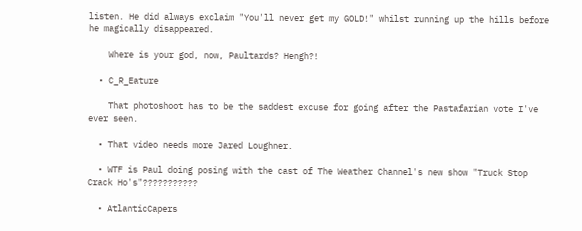listen. He did always exclaim "You'll never get my GOLD!" whilst running up the hills before he magically disappeared.

    Where is your god, now, Paultards? Hengh?!

  • C_R_Eature

    That photoshoot has to be the saddest excuse for going after the Pastafarian vote I've ever seen.

  • That video needs more Jared Loughner.

  • WTF is Paul doing posing with the cast of The Weather Channel's new show "Truck Stop Crack Ho's"???????????

  • AtlanticCapers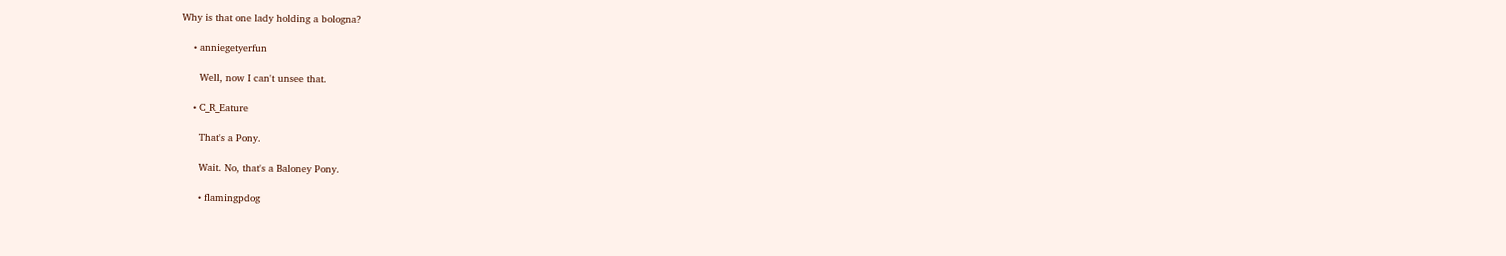Why is that one lady holding a bologna?

    • anniegetyerfun

      Well, now I can't unsee that.

    • C_R_Eature

      That's a Pony.

      Wait. No, that's a Baloney Pony.

      • flamingpdog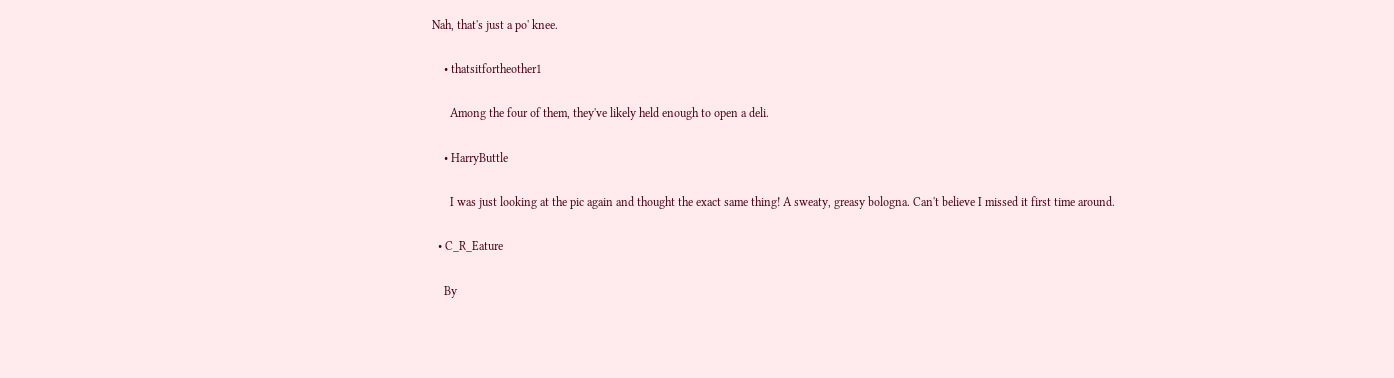Nah, that's just a po' knee.

    • thatsitfortheother1

      Among the four of them, they've likely held enough to open a deli.

    • HarryButtle

      I was just looking at the pic again and thought the exact same thing! A sweaty, greasy bologna. Can't believe I missed it first time around.

  • C_R_Eature

    By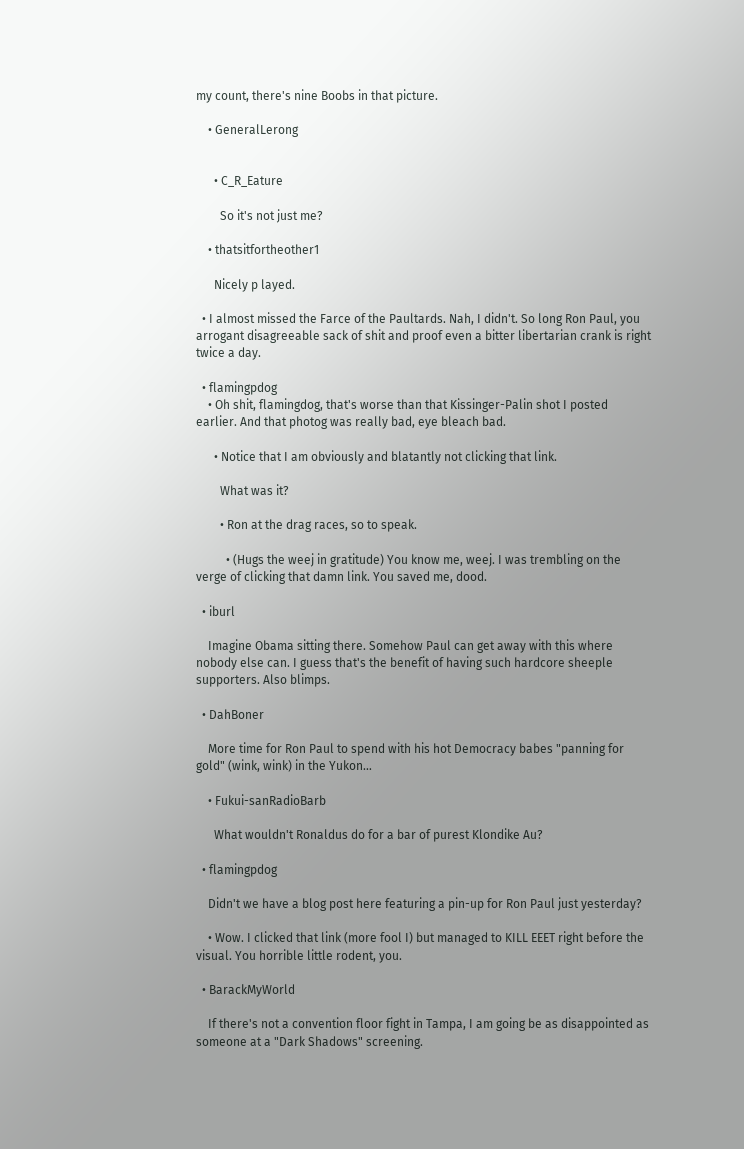my count, there's nine Boobs in that picture.

    • GeneralLerong


      • C_R_Eature

        So it's not just me?

    • thatsitfortheother1

      Nicely p layed.

  • I almost missed the Farce of the Paultards. Nah, I didn't. So long Ron Paul, you arrogant disagreeable sack of shit and proof even a bitter libertarian crank is right twice a day.

  • flamingpdog
    • Oh shit, flamingdog, that's worse than that Kissinger-Palin shot I posted earlier. And that photog was really bad, eye bleach bad.

      • Notice that I am obviously and blatantly not clicking that link.

        What was it?

        • Ron at the drag races, so to speak.

          • (Hugs the weej in gratitude) You know me, weej. I was trembling on the verge of clicking that damn link. You saved me, dood.

  • iburl

    Imagine Obama sitting there. Somehow Paul can get away with this where nobody else can. I guess that's the benefit of having such hardcore sheeple supporters. Also blimps.

  • DahBoner

    More time for Ron Paul to spend with his hot Democracy babes "panning for gold" (wink, wink) in the Yukon…

    • Fukui-sanRadioBarb

      What wouldn't Ronaldus do for a bar of purest Klondike Au?

  • flamingpdog

    Didn't we have a blog post here featuring a pin-up for Ron Paul just yesterday?

    • Wow. I clicked that link (more fool I) but managed to KILL EEET right before the visual. You horrible little rodent, you.

  • BarackMyWorld

    If there's not a convention floor fight in Tampa, I am going be as disappointed as someone at a "Dark Shadows" screening.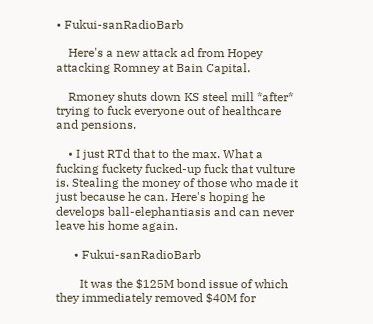• Fukui-sanRadioBarb

    Here's a new attack ad from Hopey attacking Romney at Bain Capital.

    Rmoney shuts down KS steel mill *after* trying to fuck everyone out of healthcare and pensions.

    • I just RTd that to the max. What a fucking fuckety fucked-up fuck that vulture is. Stealing the money of those who made it just because he can. Here's hoping he develops ball-elephantiasis and can never leave his home again.

      • Fukui-sanRadioBarb

        It was the $125M bond issue of which they immediately removed $40M for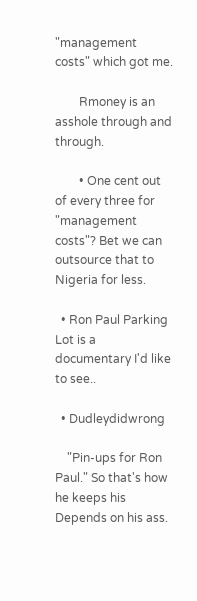"management costs" which got me.

        Rmoney is an asshole through and through.

        • One cent out of every three for "management costs"? Bet we can outsource that to Nigeria for less.

  • Ron Paul Parking Lot is a documentary I'd like to see..

  • Dudleydidwrong

    "Pin-ups for Ron Paul." So that's how he keeps his Depends on his ass.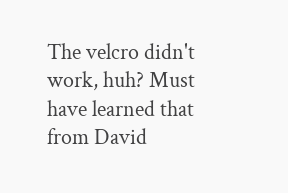The velcro didn't work, huh? Must have learned that from David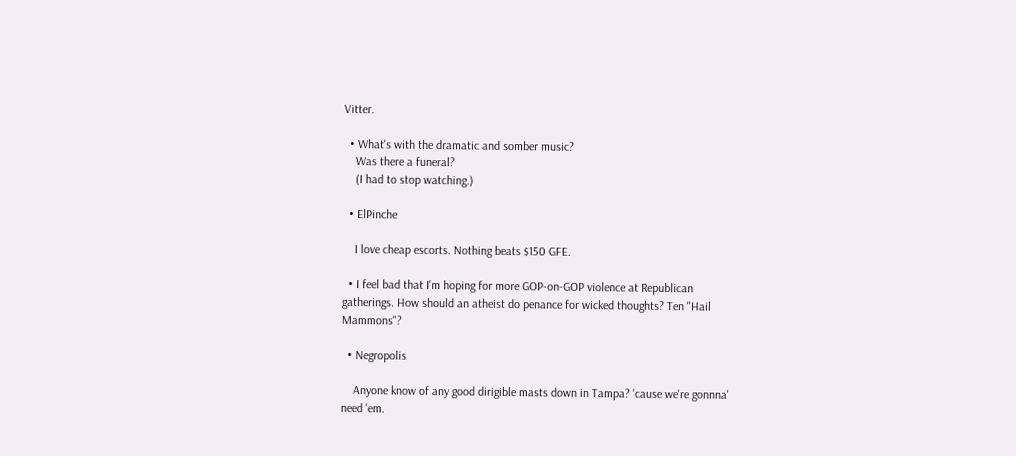Vitter.

  • What's with the dramatic and somber music?
    Was there a funeral?
    (I had to stop watching.)

  • ElPinche

    I love cheap escorts. Nothing beats $150 GFE.

  • I feel bad that I'm hoping for more GOP-on-GOP violence at Republican gatherings. How should an atheist do penance for wicked thoughts? Ten "Hail Mammons"?

  • Negropolis

    Anyone know of any good dirigible masts down in Tampa? 'cause we're gonnna' need 'em.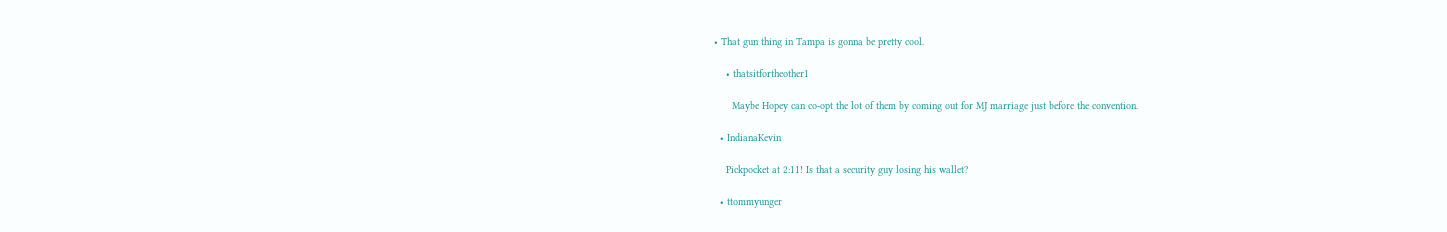• That gun thing in Tampa is gonna be pretty cool.

    • thatsitfortheother1

      Maybe Hopey can co-opt the lot of them by coming out for MJ marriage just before the convention.

  • IndianaKevin

    Pickpocket at 2:11! Is that a security guy losing his wallet?

  • ttommyunger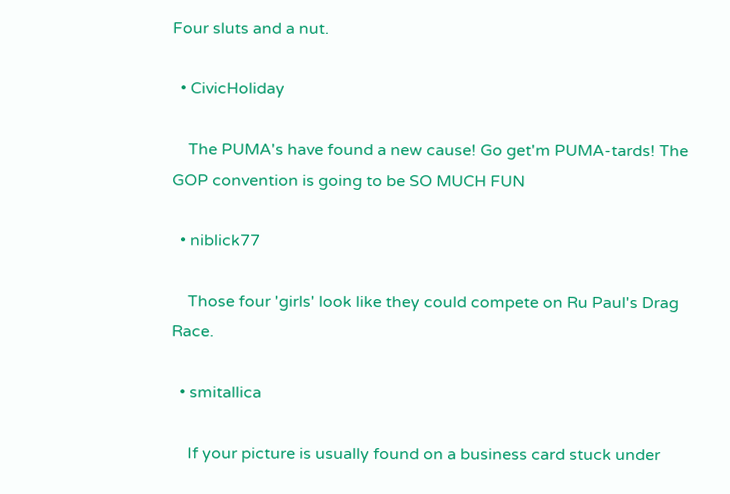Four sluts and a nut.

  • CivicHoliday

    The PUMA's have found a new cause! Go get'm PUMA-tards! The GOP convention is going to be SO MUCH FUN

  • niblick77

    Those four 'girls' look like they could compete on Ru Paul's Drag Race.

  • smitallica

    If your picture is usually found on a business card stuck under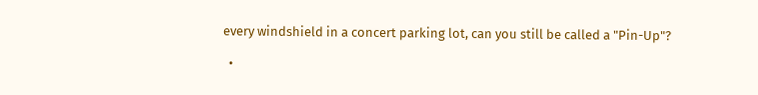every windshield in a concert parking lot, can you still be called a "Pin-Up"?

  •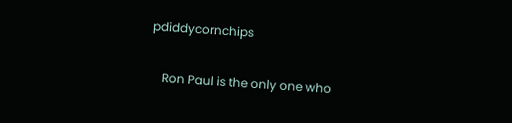pdiddycornchips

    Ron Paul is the only one who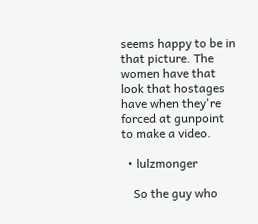seems happy to be in that picture. The women have that look that hostages have when they're forced at gunpoint to make a video.

  • lulzmonger

    So the guy who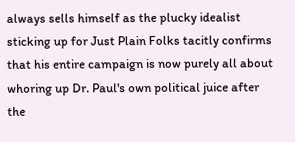always sells himself as the plucky idealist sticking up for Just Plain Folks tacitly confirms that his entire campaign is now purely all about whoring up Dr. Paul's own political juice after the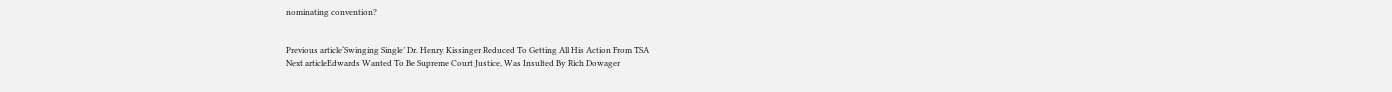nominating convention?


Previous article‘Swinging Single’ Dr. Henry Kissinger Reduced To Getting All His Action From TSA
Next articleEdwards Wanted To Be Supreme Court Justice, Was Insulted By Rich Dowager